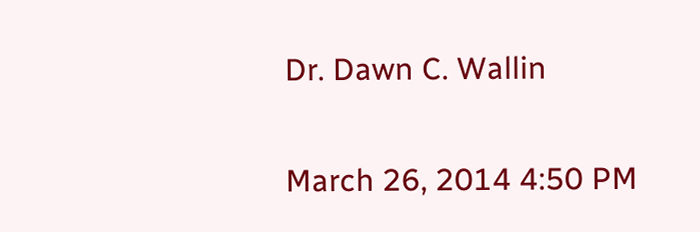Dr. Dawn C. Wallin

March 26, 2014 4:50 PM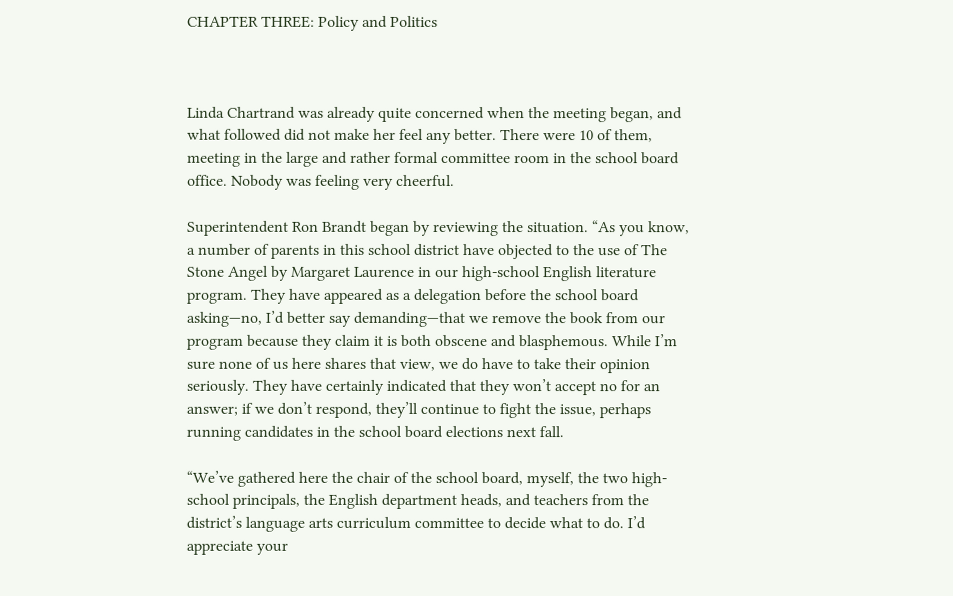CHAPTER THREE: Policy and Politics



Linda Chartrand was already quite concerned when the meeting began, and what followed did not make her feel any better. There were 10 of them, meeting in the large and rather formal committee room in the school board office. Nobody was feeling very cheerful.

Superintendent Ron Brandt began by reviewing the situation. “As you know, a number of parents in this school district have objected to the use of The Stone Angel by Margaret Laurence in our high-school English literature program. They have appeared as a delegation before the school board asking—no, I’d better say demanding—that we remove the book from our program because they claim it is both obscene and blasphemous. While I’m sure none of us here shares that view, we do have to take their opinion seriously. They have certainly indicated that they won’t accept no for an answer; if we don’t respond, they’ll continue to fight the issue, perhaps running candidates in the school board elections next fall.

“We’ve gathered here the chair of the school board, myself, the two high-school principals, the English department heads, and teachers from the district’s language arts curriculum committee to decide what to do. I’d appreciate your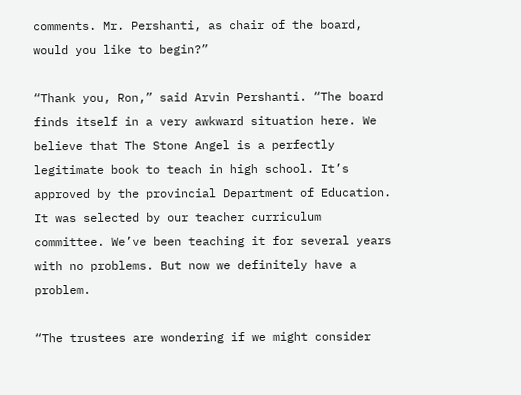comments. Mr. Pershanti, as chair of the board, would you like to begin?”

“Thank you, Ron,” said Arvin Pershanti. “The board finds itself in a very awkward situation here. We believe that The Stone Angel is a perfectly legitimate book to teach in high school. It’s approved by the provincial Department of Education. It was selected by our teacher curriculum committee. We’ve been teaching it for several years with no problems. But now we definitely have a problem.

“The trustees are wondering if we might consider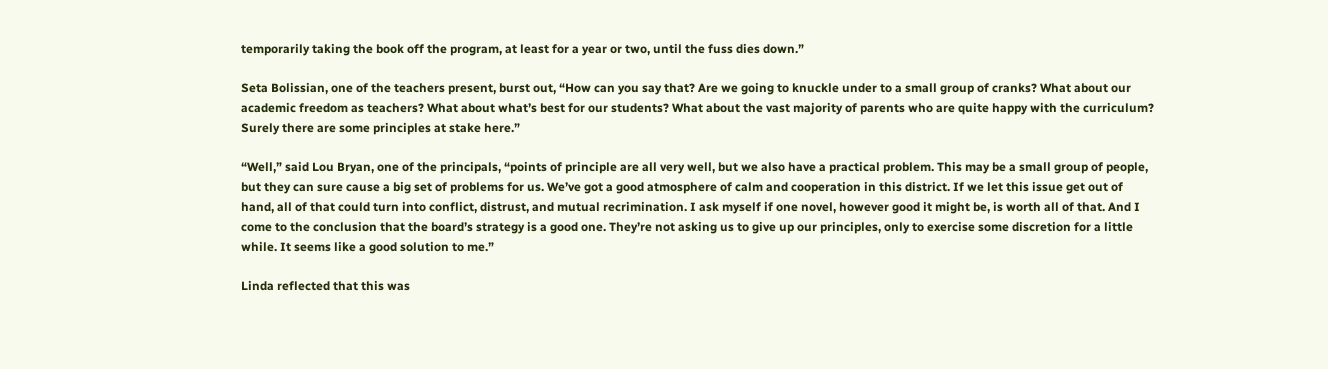temporarily taking the book off the program, at least for a year or two, until the fuss dies down.”

Seta Bolissian, one of the teachers present, burst out, “How can you say that? Are we going to knuckle under to a small group of cranks? What about our academic freedom as teachers? What about what’s best for our students? What about the vast majority of parents who are quite happy with the curriculum? Surely there are some principles at stake here.”

“Well,” said Lou Bryan, one of the principals, “points of principle are all very well, but we also have a practical problem. This may be a small group of people, but they can sure cause a big set of problems for us. We’ve got a good atmosphere of calm and cooperation in this district. If we let this issue get out of hand, all of that could turn into conflict, distrust, and mutual recrimination. I ask myself if one novel, however good it might be, is worth all of that. And I come to the conclusion that the board’s strategy is a good one. They’re not asking us to give up our principles, only to exercise some discretion for a little while. It seems like a good solution to me.”

Linda reflected that this was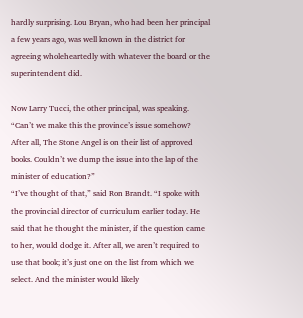hardly surprising. Lou Bryan, who had been her principal a few years ago, was well known in the district for agreeing wholeheartedly with whatever the board or the superintendent did.

Now Larry Tucci, the other principal, was speaking. “Can’t we make this the province’s issue somehow? After all, The Stone Angel is on their list of approved books. Couldn’t we dump the issue into the lap of the minister of education?”
“I’ve thought of that,” said Ron Brandt. “I spoke with the provincial director of curriculum earlier today. He said that he thought the minister, if the question came to her, would dodge it. After all, we aren’t required to use that book; it’s just one on the list from which we select. And the minister would likely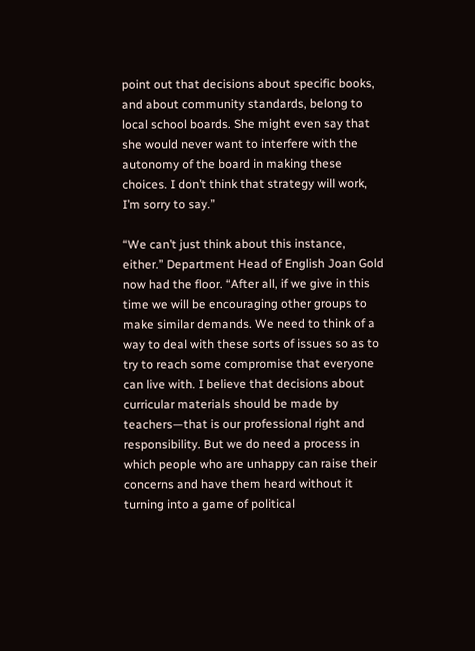point out that decisions about specific books, and about community standards, belong to local school boards. She might even say that she would never want to interfere with the autonomy of the board in making these choices. I don’t think that strategy will work, I’m sorry to say.”

“We can’t just think about this instance, either.” Department Head of English Joan Gold now had the floor. “After all, if we give in this time we will be encouraging other groups to make similar demands. We need to think of a way to deal with these sorts of issues so as to try to reach some compromise that everyone can live with. I believe that decisions about curricular materials should be made by teachers—that is our professional right and responsibility. But we do need a process in which people who are unhappy can raise their concerns and have them heard without it turning into a game of political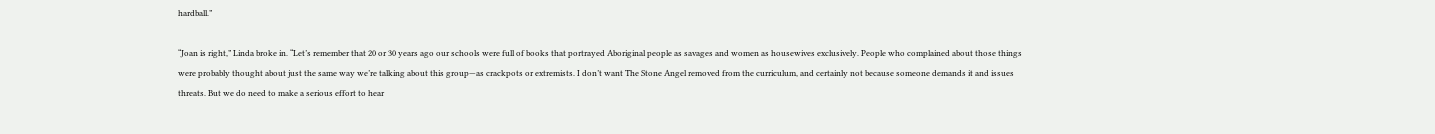hardball.”

“Joan is right,” Linda broke in. “Let’s remember that 20 or 30 years ago our schools were full of books that portrayed Aboriginal people as savages and women as housewives exclusively. People who complained about those things were probably thought about just the same way we’re talking about this group—as crackpots or extremists. I don’t want The Stone Angel removed from the curriculum, and certainly not because someone demands it and issues threats. But we do need to make a serious effort to hear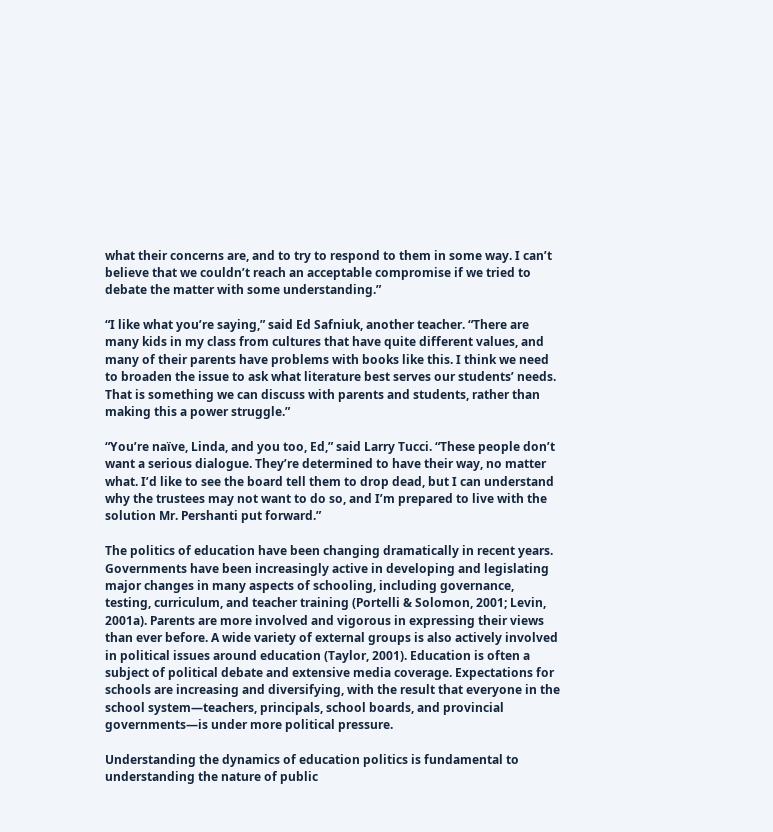what their concerns are, and to try to respond to them in some way. I can’t believe that we couldn’t reach an acceptable compromise if we tried to debate the matter with some understanding.”

“I like what you’re saying,” said Ed Safniuk, another teacher. “There are many kids in my class from cultures that have quite different values, and many of their parents have problems with books like this. I think we need to broaden the issue to ask what literature best serves our students’ needs. That is something we can discuss with parents and students, rather than making this a power struggle.”

“You’re naïve, Linda, and you too, Ed,” said Larry Tucci. “These people don’t want a serious dialogue. They’re determined to have their way, no matter what. I’d like to see the board tell them to drop dead, but I can understand why the trustees may not want to do so, and I’m prepared to live with the solution Mr. Pershanti put forward.”

The politics of education have been changing dramatically in recent years. Governments have been increasingly active in developing and legislating major changes in many aspects of schooling, including governance, testing, curriculum, and teacher training (Portelli & Solomon, 2001; Levin, 2001a). Parents are more involved and vigorous in expressing their views than ever before. A wide variety of external groups is also actively involved in political issues around education (Taylor, 2001). Education is often a subject of political debate and extensive media coverage. Expectations for schools are increasing and diversifying, with the result that everyone in the school system—teachers, principals, school boards, and provincial governments—is under more political pressure.

Understanding the dynamics of education politics is fundamental to understanding the nature of public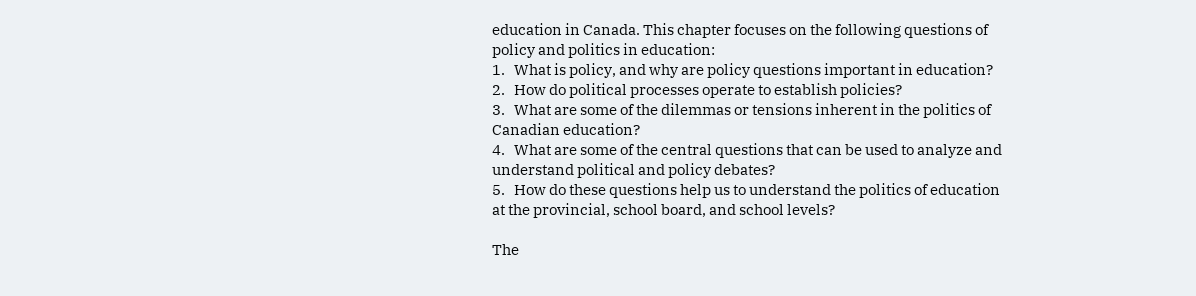education in Canada. This chapter focuses on the following questions of policy and politics in education:
1.   What is policy, and why are policy questions important in education?
2.   How do political processes operate to establish policies?
3.   What are some of the dilemmas or tensions inherent in the politics of Canadian education?
4.   What are some of the central questions that can be used to analyze and understand political and policy debates?
5.   How do these questions help us to understand the politics of education at the provincial, school board, and school levels?

The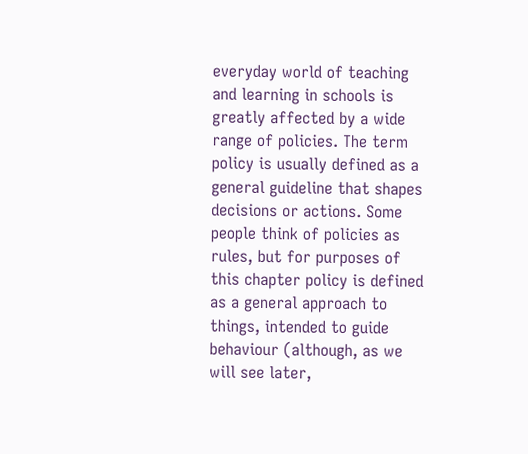everyday world of teaching and learning in schools is greatly affected by a wide range of policies. The term policy is usually defined as a general guideline that shapes decisions or actions. Some people think of policies as rules, but for purposes of this chapter policy is defined as a general approach to things, intended to guide behaviour (although, as we will see later,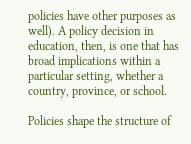policies have other purposes as well). A policy decision in education, then, is one that has broad implications within a particular setting, whether a country, province, or school.

Policies shape the structure of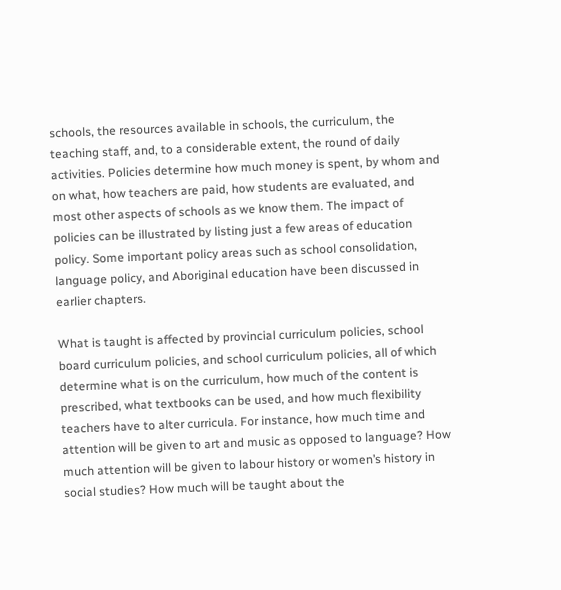schools, the resources available in schools, the curriculum, the teaching staff, and, to a considerable extent, the round of daily activities. Policies determine how much money is spent, by whom and on what, how teachers are paid, how students are evaluated, and most other aspects of schools as we know them. The impact of policies can be illustrated by listing just a few areas of education policy. Some important policy areas such as school consolidation, language policy, and Aboriginal education have been discussed in earlier chapters.

What is taught is affected by provincial curriculum policies, school board curriculum policies, and school curriculum policies, all of which determine what is on the curriculum, how much of the content is prescribed, what textbooks can be used, and how much flexibility teachers have to alter curricula. For instance, how much time and attention will be given to art and music as opposed to language? How much attention will be given to labour history or women’s history in social studies? How much will be taught about the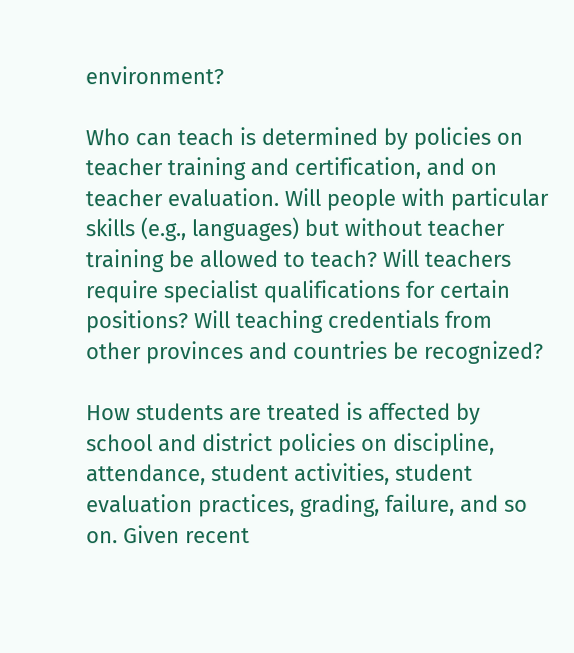environment?

Who can teach is determined by policies on teacher training and certification, and on teacher evaluation. Will people with particular skills (e.g., languages) but without teacher training be allowed to teach? Will teachers require specialist qualifications for certain positions? Will teaching credentials from other provinces and countries be recognized?

How students are treated is affected by school and district policies on discipline, attendance, student activities, student evaluation practices, grading, failure, and so on. Given recent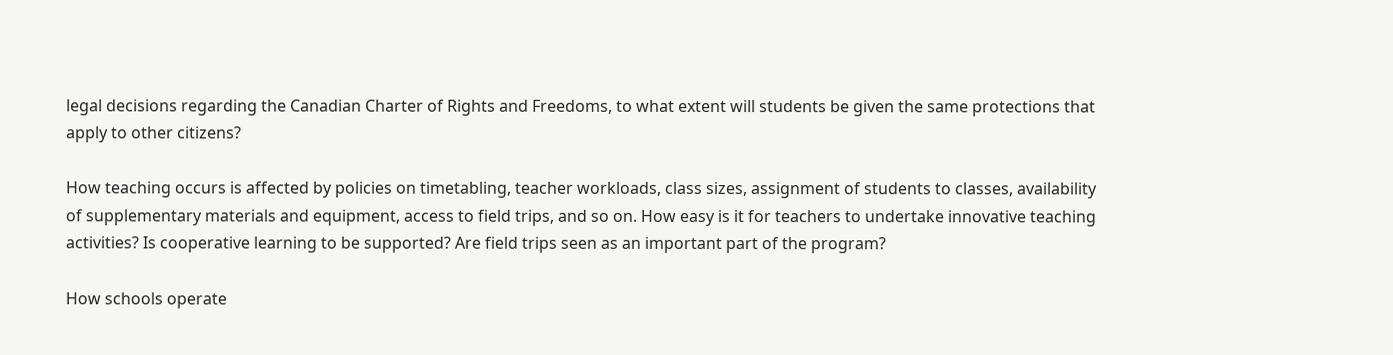legal decisions regarding the Canadian Charter of Rights and Freedoms, to what extent will students be given the same protections that apply to other citizens?

How teaching occurs is affected by policies on timetabling, teacher workloads, class sizes, assignment of students to classes, availability of supplementary materials and equipment, access to field trips, and so on. How easy is it for teachers to undertake innovative teaching activities? Is cooperative learning to be supported? Are field trips seen as an important part of the program?

How schools operate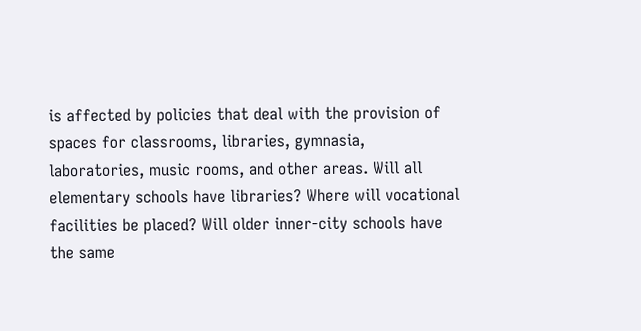is affected by policies that deal with the provision of spaces for classrooms, libraries, gymnasia, laboratories, music rooms, and other areas. Will all elementary schools have libraries? Where will vocational facilities be placed? Will older inner-city schools have the same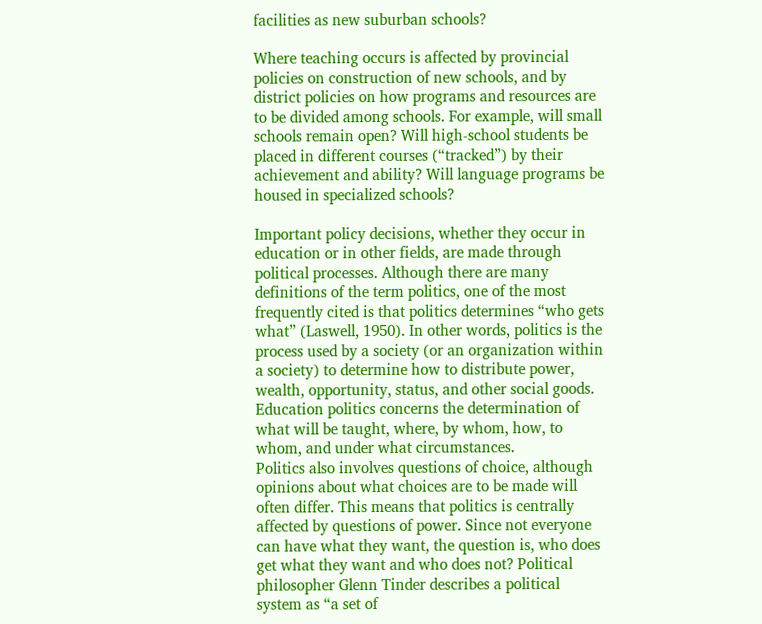facilities as new suburban schools?

Where teaching occurs is affected by provincial policies on construction of new schools, and by district policies on how programs and resources are to be divided among schools. For example, will small schools remain open? Will high-school students be placed in different courses (“tracked”) by their achievement and ability? Will language programs be housed in specialized schools?

Important policy decisions, whether they occur in education or in other fields, are made through political processes. Although there are many definitions of the term politics, one of the most frequently cited is that politics determines “who gets what” (Laswell, 1950). In other words, politics is the process used by a society (or an organization within a society) to determine how to distribute power, wealth, opportunity, status, and other social goods. Education politics concerns the determination of what will be taught, where, by whom, how, to whom, and under what circumstances.
Politics also involves questions of choice, although opinions about what choices are to be made will often differ. This means that politics is centrally affected by questions of power. Since not everyone can have what they want, the question is, who does get what they want and who does not? Political philosopher Glenn Tinder describes a political system as “a set of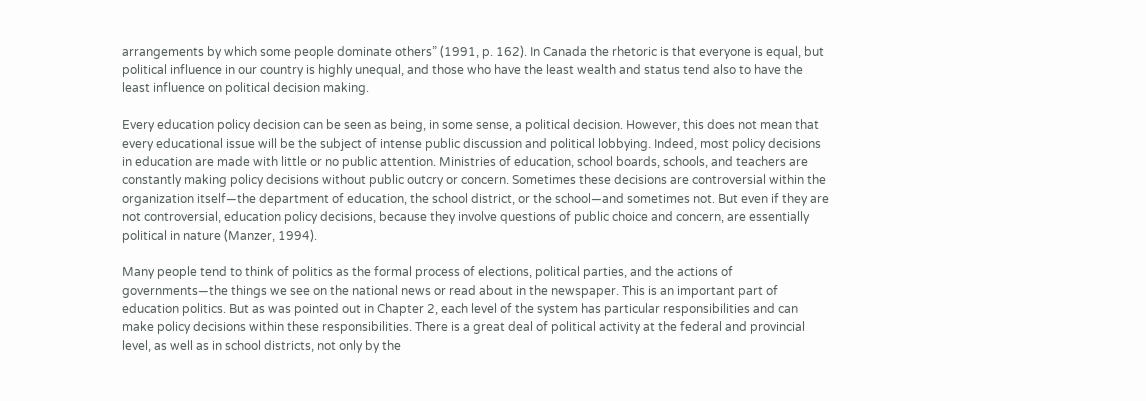arrangements by which some people dominate others” (1991, p. 162). In Canada the rhetoric is that everyone is equal, but political influence in our country is highly unequal, and those who have the least wealth and status tend also to have the least influence on political decision making.

Every education policy decision can be seen as being, in some sense, a political decision. However, this does not mean that every educational issue will be the subject of intense public discussion and political lobbying. Indeed, most policy decisions in education are made with little or no public attention. Ministries of education, school boards, schools, and teachers are constantly making policy decisions without public outcry or concern. Sometimes these decisions are controversial within the organization itself—the department of education, the school district, or the school—and sometimes not. But even if they are not controversial, education policy decisions, because they involve questions of public choice and concern, are essentially political in nature (Manzer, 1994).

Many people tend to think of politics as the formal process of elections, political parties, and the actions of governments—the things we see on the national news or read about in the newspaper. This is an important part of education politics. But as was pointed out in Chapter 2, each level of the system has particular responsibilities and can make policy decisions within these responsibilities. There is a great deal of political activity at the federal and provincial level, as well as in school districts, not only by the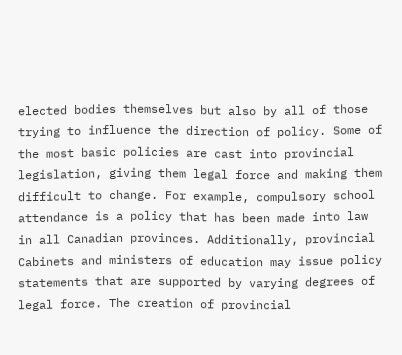elected bodies themselves but also by all of those trying to influence the direction of policy. Some of the most basic policies are cast into provincial legislation, giving them legal force and making them difficult to change. For example, compulsory school attendance is a policy that has been made into law in all Canadian provinces. Additionally, provincial Cabinets and ministers of education may issue policy statements that are supported by varying degrees of legal force. The creation of provincial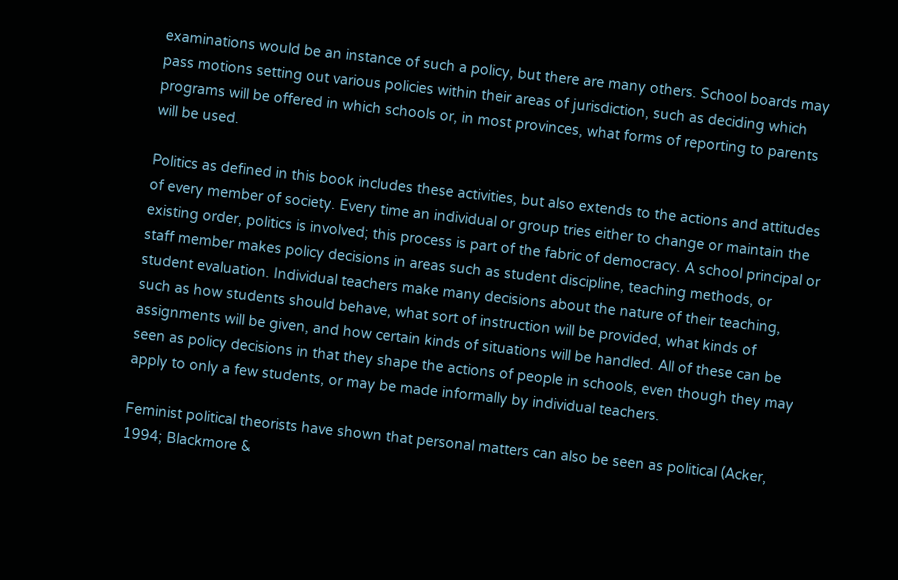examinations would be an instance of such a policy, but there are many others. School boards may pass motions setting out various policies within their areas of jurisdiction, such as deciding which programs will be offered in which schools or, in most provinces, what forms of reporting to parents will be used.

Politics as defined in this book includes these activities, but also extends to the actions and attitudes of every member of society. Every time an individual or group tries either to change or maintain the existing order, politics is involved; this process is part of the fabric of democracy. A school principal or staff member makes policy decisions in areas such as student discipline, teaching methods, or student evaluation. Individual teachers make many decisions about the nature of their teaching, such as how students should behave, what sort of instruction will be provided, what kinds of assignments will be given, and how certain kinds of situations will be handled. All of these can be seen as policy decisions in that they shape the actions of people in schools, even though they may apply to only a few students, or may be made informally by individual teachers.

Feminist political theorists have shown that personal matters can also be seen as political (Acker, 1994; Blackmore &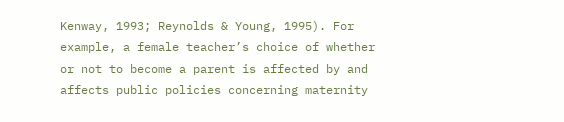Kenway, 1993; Reynolds & Young, 1995). For example, a female teacher’s choice of whether or not to become a parent is affected by and affects public policies concerning maternity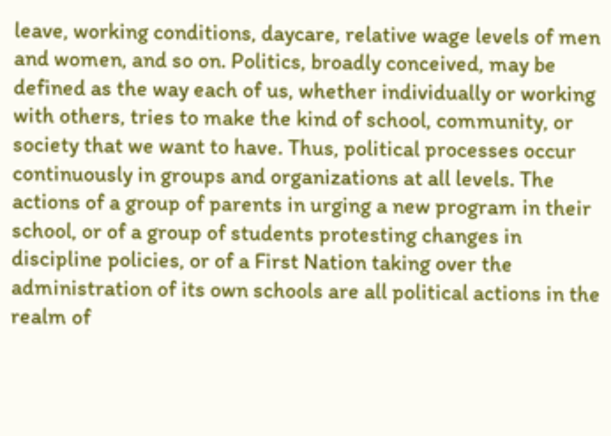leave, working conditions, daycare, relative wage levels of men and women, and so on. Politics, broadly conceived, may be defined as the way each of us, whether individually or working with others, tries to make the kind of school, community, or society that we want to have. Thus, political processes occur continuously in groups and organizations at all levels. The actions of a group of parents in urging a new program in their school, or of a group of students protesting changes in discipline policies, or of a First Nation taking over the administration of its own schools are all political actions in the realm of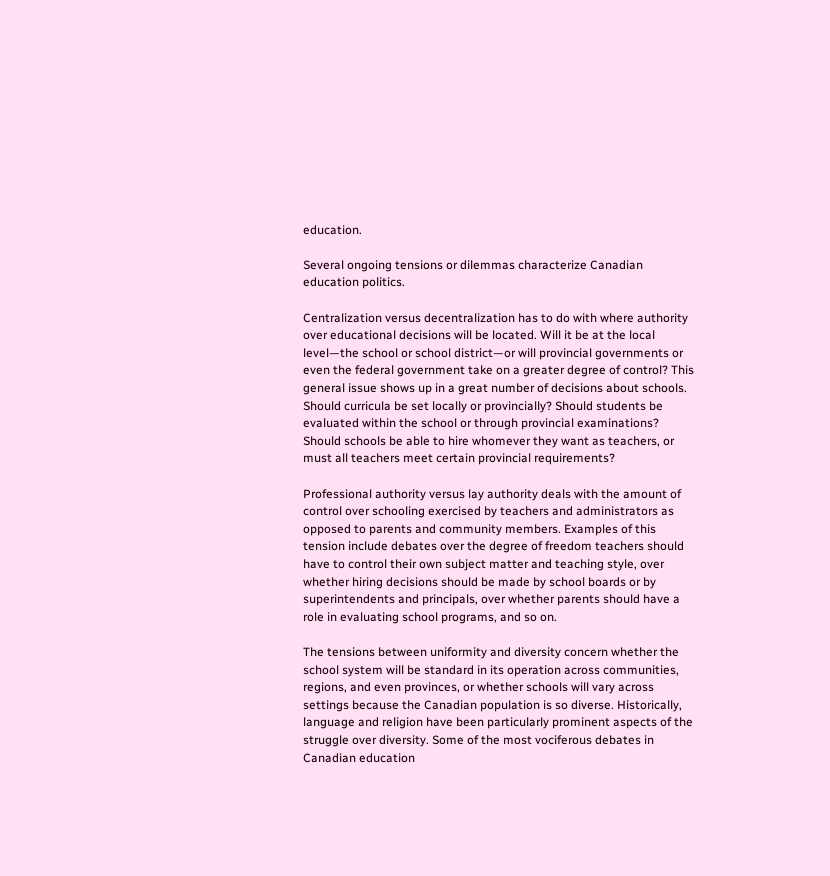education.

Several ongoing tensions or dilemmas characterize Canadian education politics.

Centralization versus decentralization has to do with where authority over educational decisions will be located. Will it be at the local level—the school or school district—or will provincial governments or even the federal government take on a greater degree of control? This general issue shows up in a great number of decisions about schools. Should curricula be set locally or provincially? Should students be evaluated within the school or through provincial examinations? Should schools be able to hire whomever they want as teachers, or must all teachers meet certain provincial requirements?

Professional authority versus lay authority deals with the amount of control over schooling exercised by teachers and administrators as opposed to parents and community members. Examples of this tension include debates over the degree of freedom teachers should have to control their own subject matter and teaching style, over whether hiring decisions should be made by school boards or by superintendents and principals, over whether parents should have a role in evaluating school programs, and so on.

The tensions between uniformity and diversity concern whether the school system will be standard in its operation across communities, regions, and even provinces, or whether schools will vary across settings because the Canadian population is so diverse. Historically, language and religion have been particularly prominent aspects of the struggle over diversity. Some of the most vociferous debates in Canadian education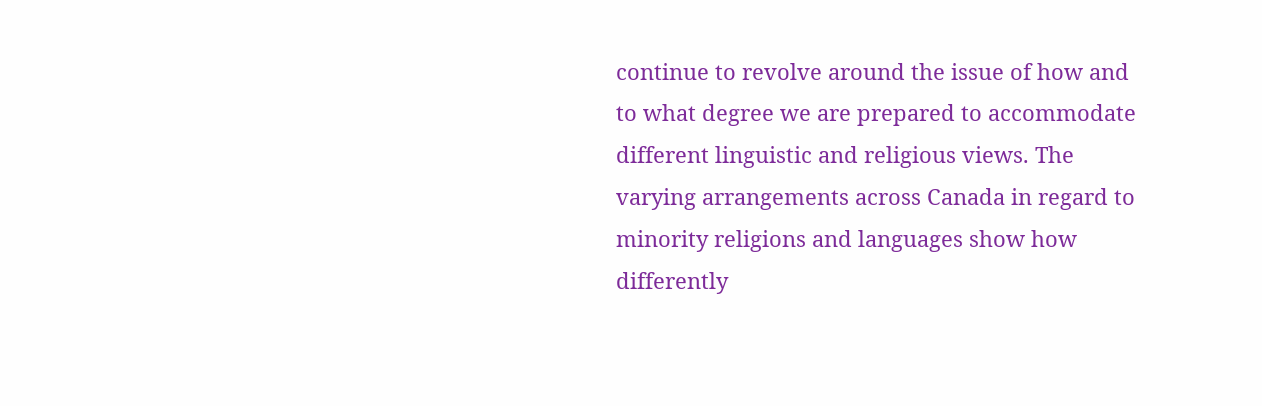continue to revolve around the issue of how and to what degree we are prepared to accommodate different linguistic and religious views. The varying arrangements across Canada in regard to minority religions and languages show how differently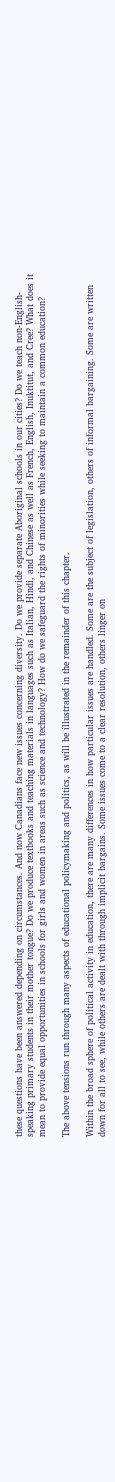these questions have been answered depending on circumstances. And now Canadians face new issues concerning diversity. Do we provide separate Aboriginal schools in our cities? Do we teach non-English-speaking primary students in their mother tongue? Do we produce textbooks and teaching materials in languages such as Italian, Hindi, and Chinese as well as French, English, Inuktitut, and Cree? What does it mean to provide equal opportunities in schools for girls and women in areas such as science and technology? How do we safeguard the rights of minorities while seeking to maintain a common education?

The above tensions run through many aspects of educational policymaking and politics, as will be illustrated in the remainder of this chapter.

Within the broad sphere of political activity in education, there are many differences in how particular issues are handled. Some are the subject of legislation, others of informal bargaining. Some are written down for all to see, while others are dealt with through implicit bargains. Some issues come to a clear resolution, others linger on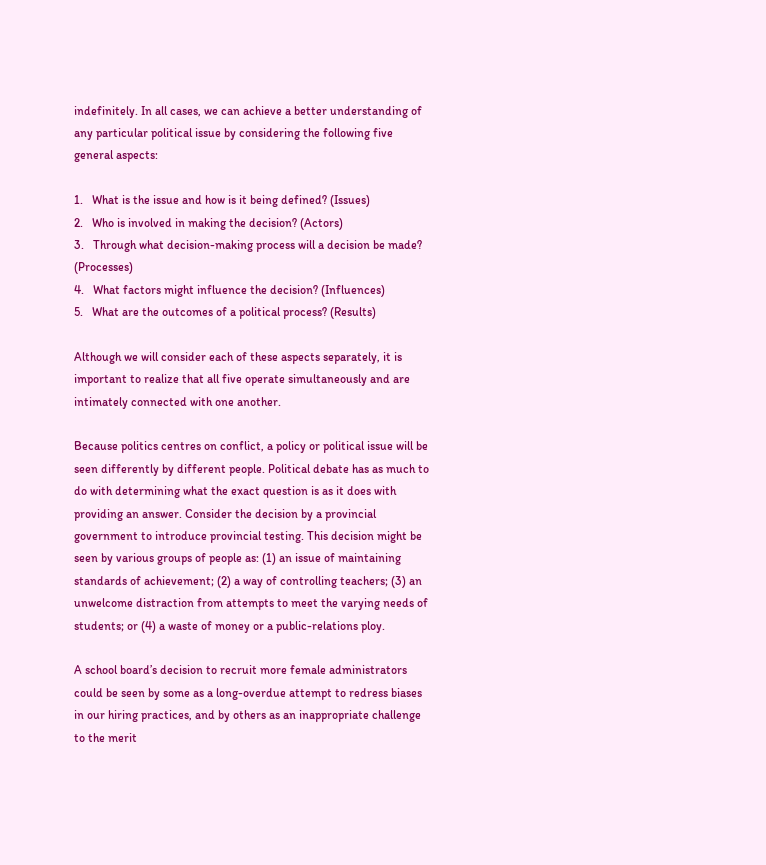indefinitely. In all cases, we can achieve a better understanding of any particular political issue by considering the following five general aspects:

1.   What is the issue and how is it being defined? (Issues)
2.   Who is involved in making the decision? (Actors)
3.   Through what decision-making process will a decision be made? (Processes)
4.   What factors might influence the decision? (Influences)
5.   What are the outcomes of a political process? (Results)

Although we will consider each of these aspects separately, it is important to realize that all five operate simultaneously and are intimately connected with one another.

Because politics centres on conflict, a policy or political issue will be seen differently by different people. Political debate has as much to do with determining what the exact question is as it does with providing an answer. Consider the decision by a provincial government to introduce provincial testing. This decision might be seen by various groups of people as: (1) an issue of maintaining standards of achievement; (2) a way of controlling teachers; (3) an unwelcome distraction from attempts to meet the varying needs of students; or (4) a waste of money or a public-relations ploy.

A school board’s decision to recruit more female administrators could be seen by some as a long-overdue attempt to redress biases in our hiring practices, and by others as an inappropriate challenge to the merit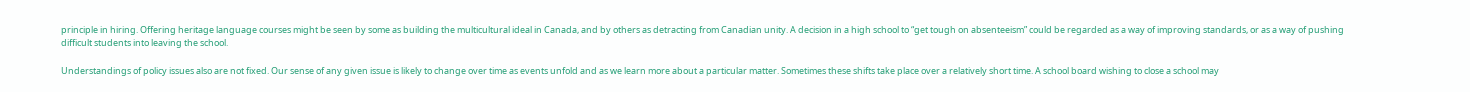principle in hiring. Offering heritage language courses might be seen by some as building the multicultural ideal in Canada, and by others as detracting from Canadian unity. A decision in a high school to “get tough on absenteeism” could be regarded as a way of improving standards, or as a way of pushing difficult students into leaving the school.

Understandings of policy issues also are not fixed. Our sense of any given issue is likely to change over time as events unfold and as we learn more about a particular matter. Sometimes these shifts take place over a relatively short time. A school board wishing to close a school may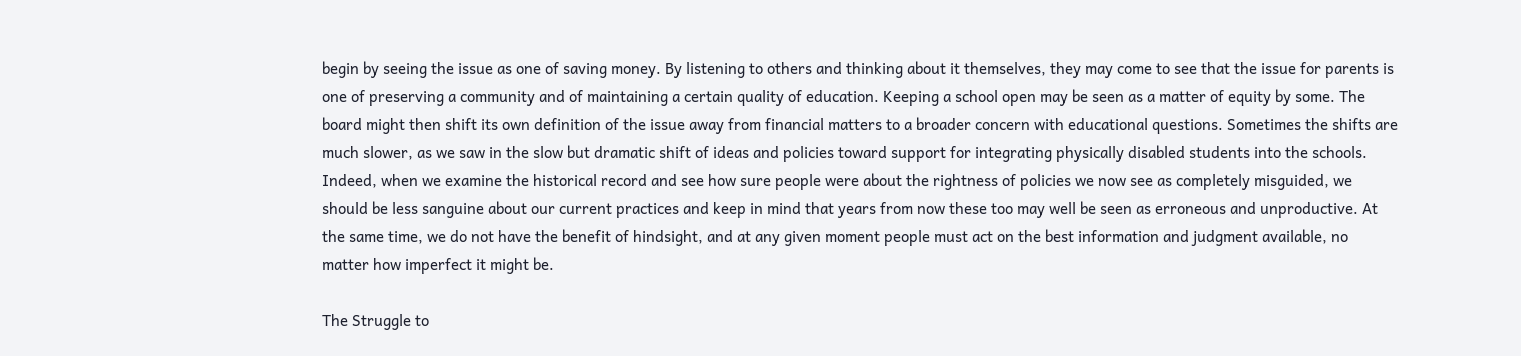begin by seeing the issue as one of saving money. By listening to others and thinking about it themselves, they may come to see that the issue for parents is one of preserving a community and of maintaining a certain quality of education. Keeping a school open may be seen as a matter of equity by some. The board might then shift its own definition of the issue away from financial matters to a broader concern with educational questions. Sometimes the shifts are much slower, as we saw in the slow but dramatic shift of ideas and policies toward support for integrating physically disabled students into the schools. Indeed, when we examine the historical record and see how sure people were about the rightness of policies we now see as completely misguided, we should be less sanguine about our current practices and keep in mind that years from now these too may well be seen as erroneous and unproductive. At the same time, we do not have the benefit of hindsight, and at any given moment people must act on the best information and judgment available, no matter how imperfect it might be.

The Struggle to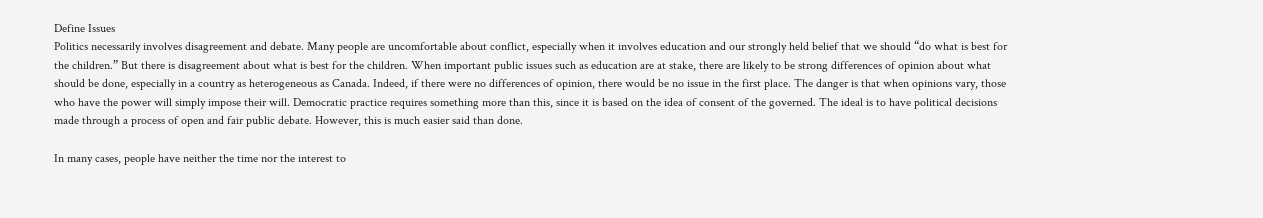Define Issues
Politics necessarily involves disagreement and debate. Many people are uncomfortable about conflict, especially when it involves education and our strongly held belief that we should “do what is best for the children.” But there is disagreement about what is best for the children. When important public issues such as education are at stake, there are likely to be strong differences of opinion about what should be done, especially in a country as heterogeneous as Canada. Indeed, if there were no differences of opinion, there would be no issue in the first place. The danger is that when opinions vary, those who have the power will simply impose their will. Democratic practice requires something more than this, since it is based on the idea of consent of the governed. The ideal is to have political decisions made through a process of open and fair public debate. However, this is much easier said than done.

In many cases, people have neither the time nor the interest to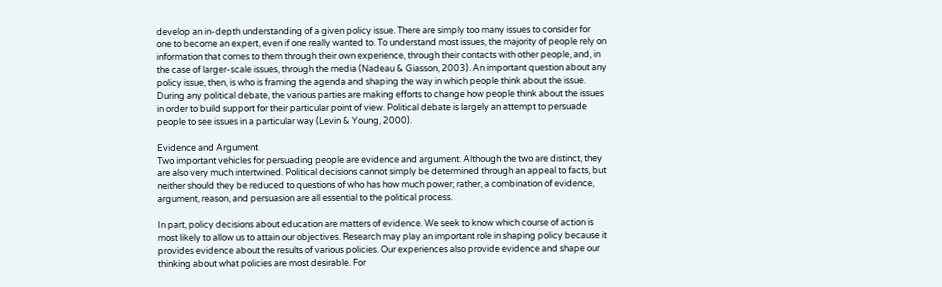develop an in-depth understanding of a given policy issue. There are simply too many issues to consider for one to become an expert, even if one really wanted to. To understand most issues, the majority of people rely on information that comes to them through their own experience, through their contacts with other people, and, in the case of larger-scale issues, through the media (Nadeau & Giasson, 2003). An important question about any policy issue, then, is who is framing the agenda and shaping the way in which people think about the issue. During any political debate, the various parties are making efforts to change how people think about the issues in order to build support for their particular point of view. Political debate is largely an attempt to persuade people to see issues in a particular way (Levin & Young, 2000).

Evidence and Argument
Two important vehicles for persuading people are evidence and argument. Although the two are distinct, they are also very much intertwined. Political decisions cannot simply be determined through an appeal to facts, but neither should they be reduced to questions of who has how much power; rather, a combination of evidence, argument, reason, and persuasion are all essential to the political process.

In part, policy decisions about education are matters of evidence. We seek to know which course of action is most likely to allow us to attain our objectives. Research may play an important role in shaping policy because it provides evidence about the results of various policies. Our experiences also provide evidence and shape our thinking about what policies are most desirable. For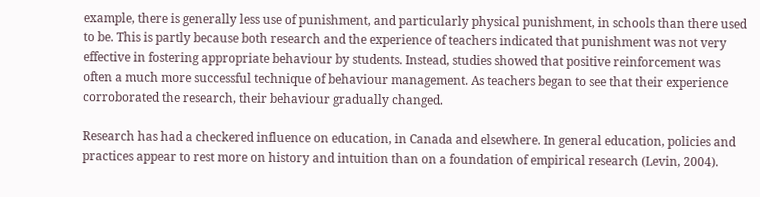example, there is generally less use of punishment, and particularly physical punishment, in schools than there used to be. This is partly because both research and the experience of teachers indicated that punishment was not very effective in fostering appropriate behaviour by students. Instead, studies showed that positive reinforcement was often a much more successful technique of behaviour management. As teachers began to see that their experience corroborated the research, their behaviour gradually changed.

Research has had a checkered influence on education, in Canada and elsewhere. In general education, policies and practices appear to rest more on history and intuition than on a foundation of empirical research (Levin, 2004).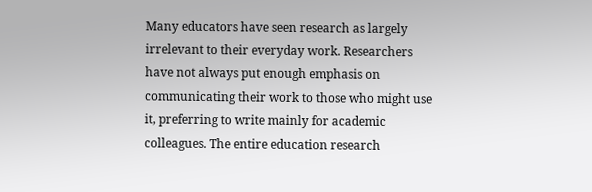Many educators have seen research as largely irrelevant to their everyday work. Researchers have not always put enough emphasis on communicating their work to those who might use it, preferring to write mainly for academic colleagues. The entire education research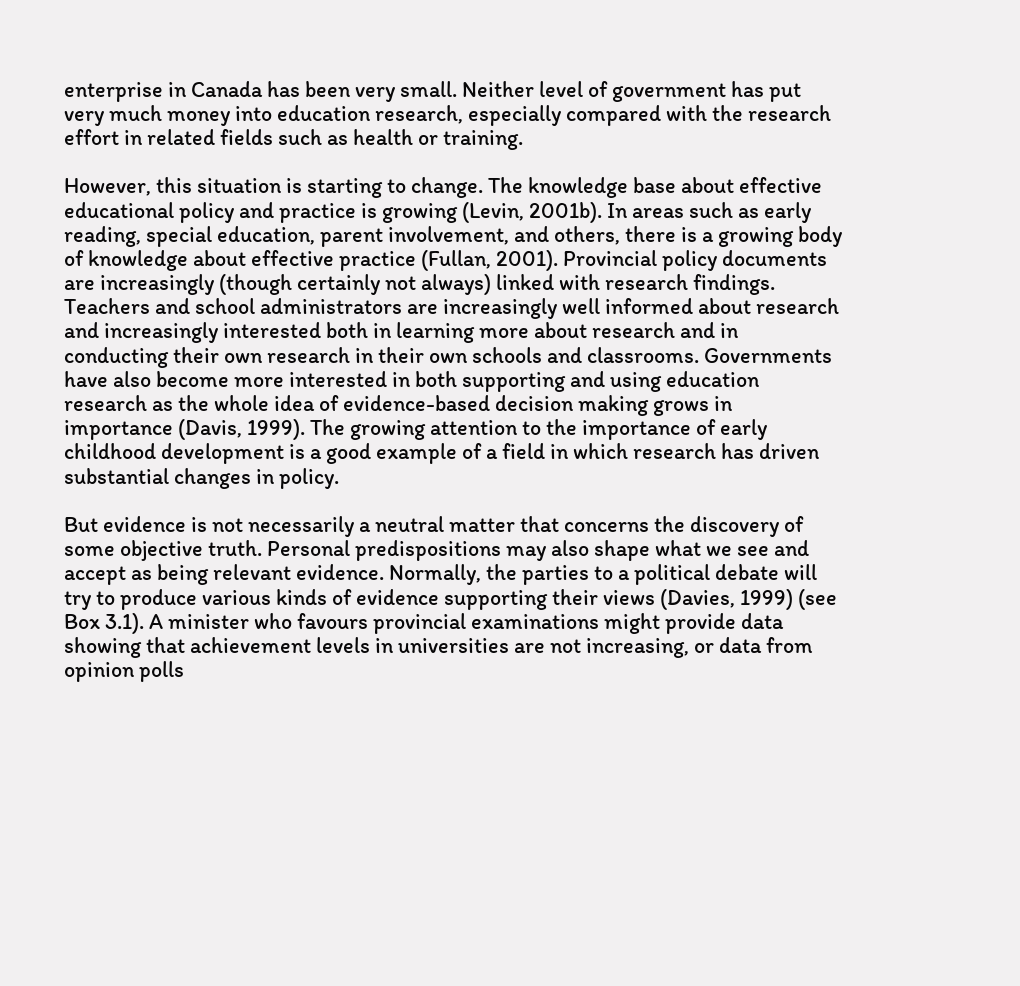enterprise in Canada has been very small. Neither level of government has put very much money into education research, especially compared with the research effort in related fields such as health or training.

However, this situation is starting to change. The knowledge base about effective educational policy and practice is growing (Levin, 2001b). In areas such as early reading, special education, parent involvement, and others, there is a growing body of knowledge about effective practice (Fullan, 2001). Provincial policy documents are increasingly (though certainly not always) linked with research findings. Teachers and school administrators are increasingly well informed about research and increasingly interested both in learning more about research and in conducting their own research in their own schools and classrooms. Governments have also become more interested in both supporting and using education research as the whole idea of evidence-based decision making grows in importance (Davis, 1999). The growing attention to the importance of early childhood development is a good example of a field in which research has driven substantial changes in policy.

But evidence is not necessarily a neutral matter that concerns the discovery of some objective truth. Personal predispositions may also shape what we see and accept as being relevant evidence. Normally, the parties to a political debate will try to produce various kinds of evidence supporting their views (Davies, 1999) (see Box 3.1). A minister who favours provincial examinations might provide data showing that achievement levels in universities are not increasing, or data from opinion polls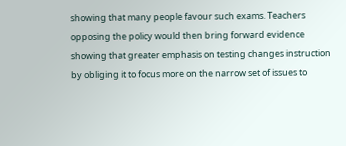showing that many people favour such exams. Teachers opposing the policy would then bring forward evidence showing that greater emphasis on testing changes instruction by obliging it to focus more on the narrow set of issues to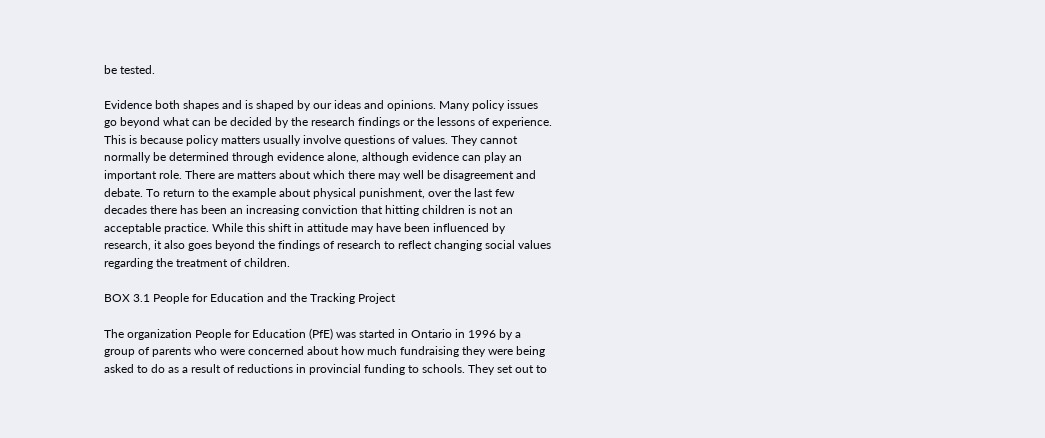be tested.

Evidence both shapes and is shaped by our ideas and opinions. Many policy issues go beyond what can be decided by the research findings or the lessons of experience. This is because policy matters usually involve questions of values. They cannot normally be determined through evidence alone, although evidence can play an important role. There are matters about which there may well be disagreement and debate. To return to the example about physical punishment, over the last few decades there has been an increasing conviction that hitting children is not an acceptable practice. While this shift in attitude may have been influenced by research, it also goes beyond the findings of research to reflect changing social values regarding the treatment of children.

BOX 3.1 People for Education and the Tracking Project

The organization People for Education (PfE) was started in Ontario in 1996 by a group of parents who were concerned about how much fundraising they were being asked to do as a result of reductions in provincial funding to schools. They set out to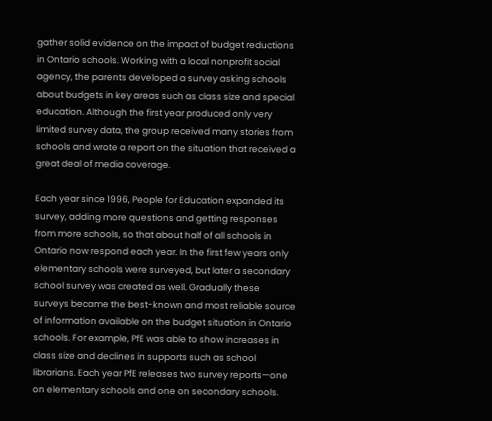gather solid evidence on the impact of budget reductions in Ontario schools. Working with a local nonprofit social agency, the parents developed a survey asking schools about budgets in key areas such as class size and special education. Although the first year produced only very limited survey data, the group received many stories from schools and wrote a report on the situation that received a great deal of media coverage.

Each year since 1996, People for Education expanded its survey, adding more questions and getting responses from more schools, so that about half of all schools in Ontario now respond each year. In the first few years only elementary schools were surveyed, but later a secondary school survey was created as well. Gradually these surveys became the best-known and most reliable source of information available on the budget situation in Ontario schools. For example, PfE was able to show increases in class size and declines in supports such as school librarians. Each year PfE releases two survey reports—one on elementary schools and one on secondary schools.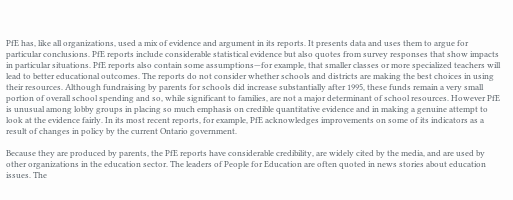PfE has, like all organizations, used a mix of evidence and argument in its reports. It presents data and uses them to argue for particular conclusions. PfE reports include considerable statistical evidence but also quotes from survey responses that show impacts in particular situations. PfE reports also contain some assumptions—for example, that smaller classes or more specialized teachers will lead to better educational outcomes. The reports do not consider whether schools and districts are making the best choices in using their resources. Although fundraising by parents for schools did increase substantially after 1995, these funds remain a very small portion of overall school spending and so, while significant to families, are not a major determinant of school resources. However PfE is unusual among lobby groups in placing so much emphasis on credible quantitative evidence and in making a genuine attempt to look at the evidence fairly. In its most recent reports, for example, PfE acknowledges improvements on some of its indicators as a result of changes in policy by the current Ontario government.

Because they are produced by parents, the PfE reports have considerable credibility, are widely cited by the media, and are used by other organizations in the education sector. The leaders of People for Education are often quoted in news stories about education issues. The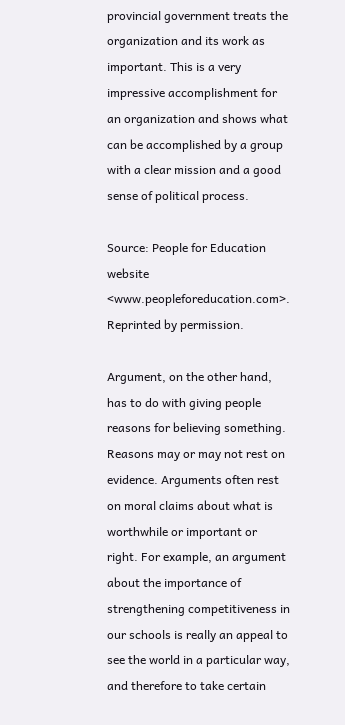provincial government treats the organization and its work as important. This is a very impressive accomplishment for an organization and shows what can be accomplished by a group with a clear mission and a good sense of political process.

Source: People for Education website <www.peopleforeducation.com>. Reprinted by permission.

Argument, on the other hand, has to do with giving people reasons for believing something. Reasons may or may not rest on evidence. Arguments often rest on moral claims about what is worthwhile or important or right. For example, an argument about the importance of strengthening competitiveness in our schools is really an appeal to see the world in a particular way, and therefore to take certain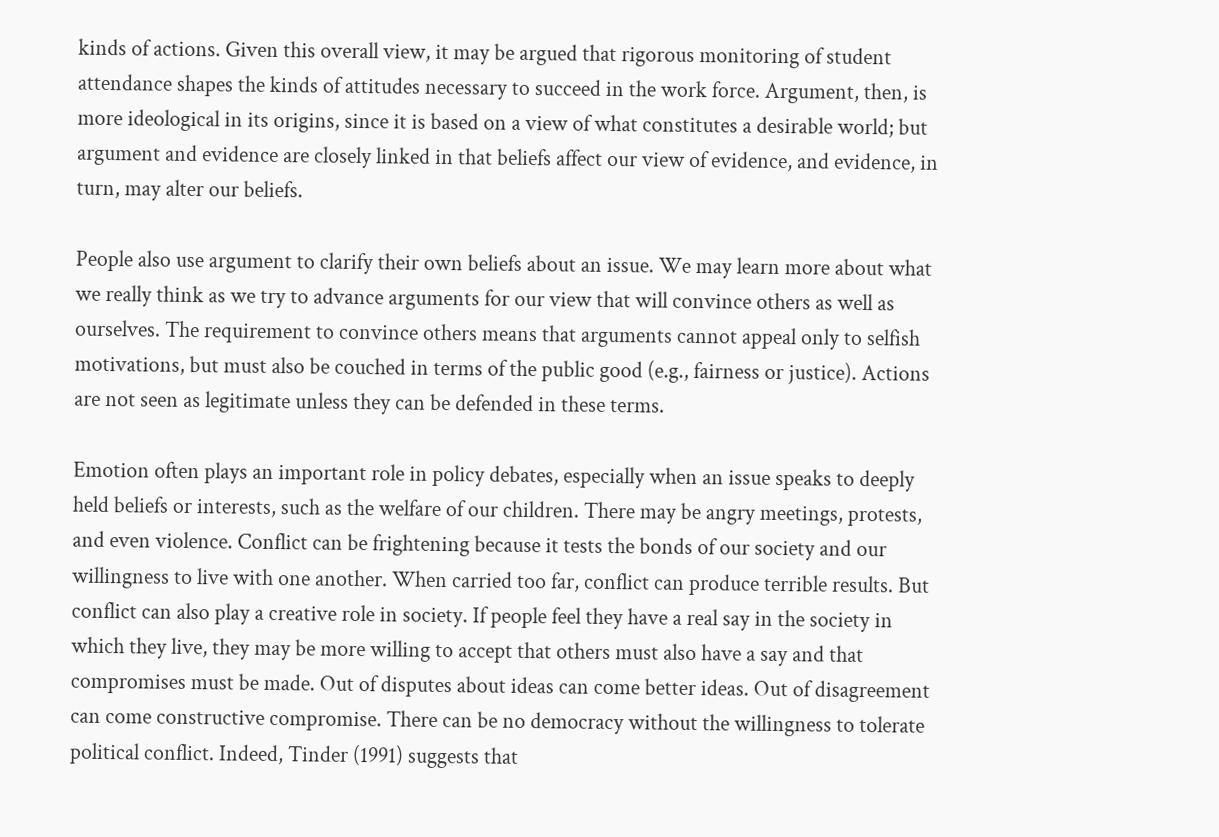kinds of actions. Given this overall view, it may be argued that rigorous monitoring of student attendance shapes the kinds of attitudes necessary to succeed in the work force. Argument, then, is more ideological in its origins, since it is based on a view of what constitutes a desirable world; but argument and evidence are closely linked in that beliefs affect our view of evidence, and evidence, in turn, may alter our beliefs.

People also use argument to clarify their own beliefs about an issue. We may learn more about what we really think as we try to advance arguments for our view that will convince others as well as ourselves. The requirement to convince others means that arguments cannot appeal only to selfish motivations, but must also be couched in terms of the public good (e.g., fairness or justice). Actions are not seen as legitimate unless they can be defended in these terms.

Emotion often plays an important role in policy debates, especially when an issue speaks to deeply held beliefs or interests, such as the welfare of our children. There may be angry meetings, protests, and even violence. Conflict can be frightening because it tests the bonds of our society and our willingness to live with one another. When carried too far, conflict can produce terrible results. But conflict can also play a creative role in society. If people feel they have a real say in the society in which they live, they may be more willing to accept that others must also have a say and that compromises must be made. Out of disputes about ideas can come better ideas. Out of disagreement can come constructive compromise. There can be no democracy without the willingness to tolerate political conflict. Indeed, Tinder (1991) suggests that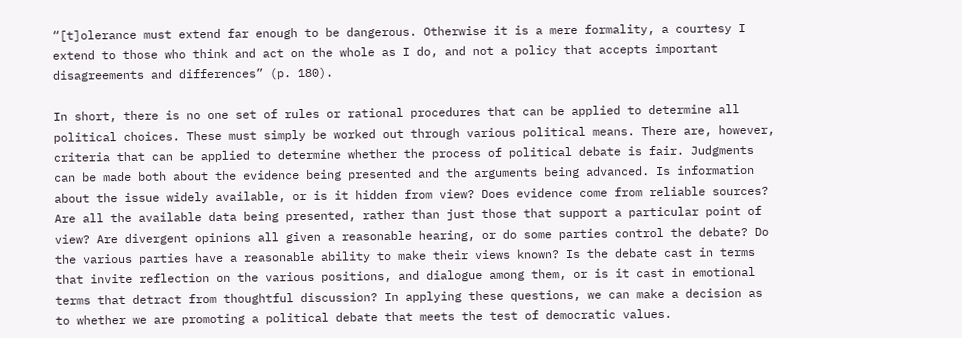“[t]olerance must extend far enough to be dangerous. Otherwise it is a mere formality, a courtesy I extend to those who think and act on the whole as I do, and not a policy that accepts important disagreements and differences” (p. 180).

In short, there is no one set of rules or rational procedures that can be applied to determine all political choices. These must simply be worked out through various political means. There are, however, criteria that can be applied to determine whether the process of political debate is fair. Judgments can be made both about the evidence being presented and the arguments being advanced. Is information about the issue widely available, or is it hidden from view? Does evidence come from reliable sources? Are all the available data being presented, rather than just those that support a particular point of view? Are divergent opinions all given a reasonable hearing, or do some parties control the debate? Do the various parties have a reasonable ability to make their views known? Is the debate cast in terms that invite reflection on the various positions, and dialogue among them, or is it cast in emotional terms that detract from thoughtful discussion? In applying these questions, we can make a decision as to whether we are promoting a political debate that meets the test of democratic values.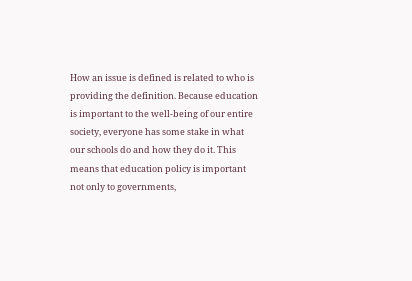How an issue is defined is related to who is providing the definition. Because education is important to the well-being of our entire society, everyone has some stake in what our schools do and how they do it. This means that education policy is important not only to governments,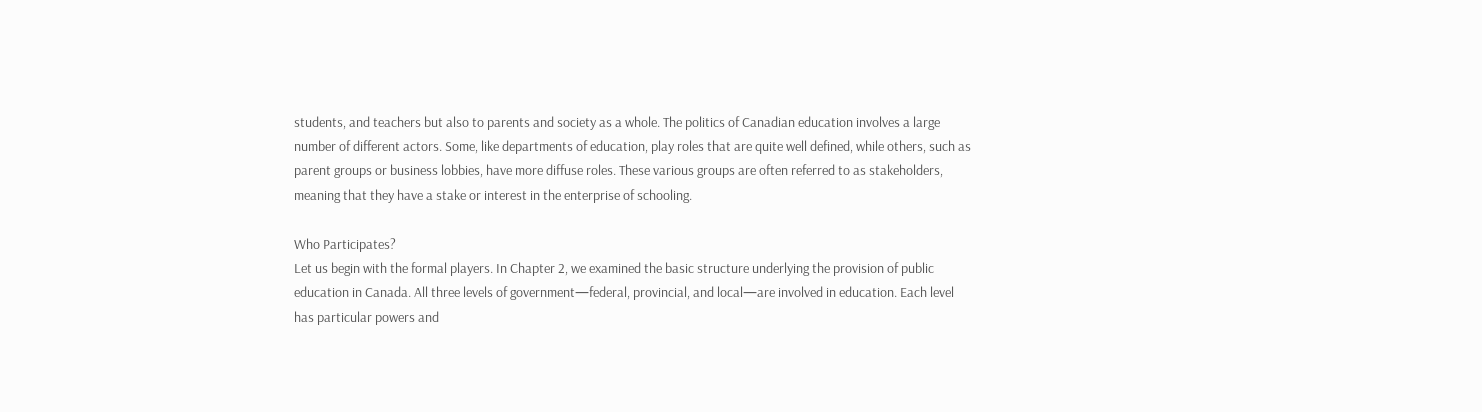students, and teachers but also to parents and society as a whole. The politics of Canadian education involves a large number of different actors. Some, like departments of education, play roles that are quite well defined, while others, such as parent groups or business lobbies, have more diffuse roles. These various groups are often referred to as stakeholders, meaning that they have a stake or interest in the enterprise of schooling.

Who Participates?
Let us begin with the formal players. In Chapter 2, we examined the basic structure underlying the provision of public education in Canada. All three levels of government—federal, provincial, and local—are involved in education. Each level has particular powers and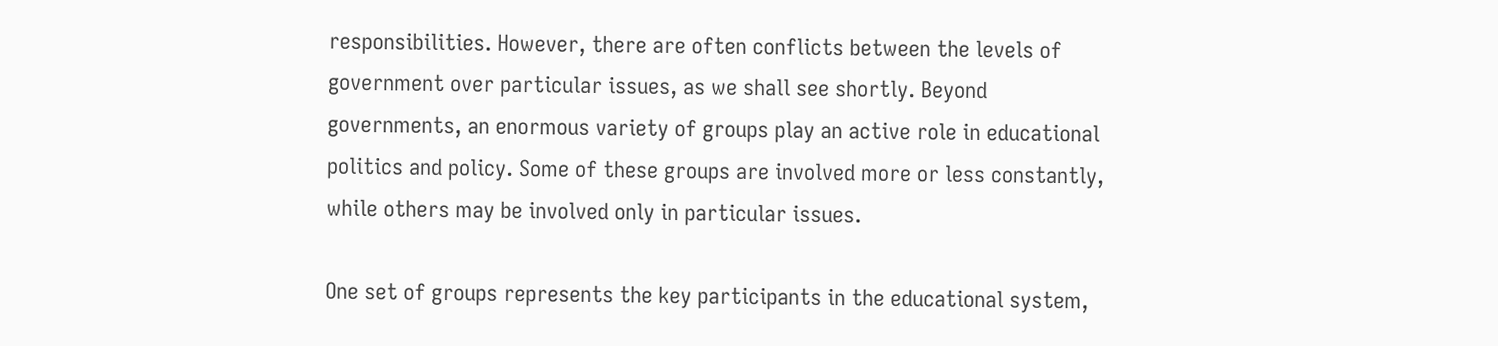responsibilities. However, there are often conflicts between the levels of government over particular issues, as we shall see shortly. Beyond governments, an enormous variety of groups play an active role in educational politics and policy. Some of these groups are involved more or less constantly, while others may be involved only in particular issues.

One set of groups represents the key participants in the educational system,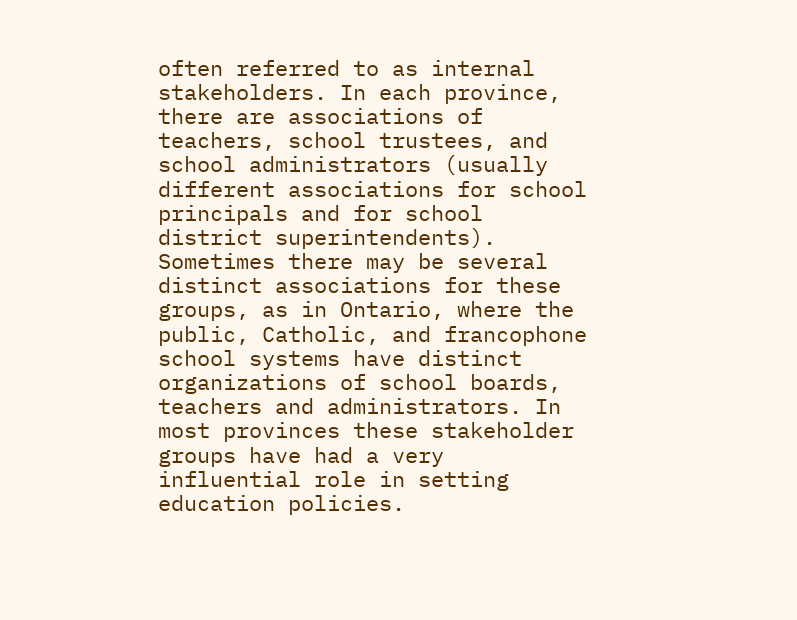often referred to as internal stakeholders. In each province, there are associations of teachers, school trustees, and school administrators (usually different associations for school principals and for school district superintendents). Sometimes there may be several distinct associations for these groups, as in Ontario, where the public, Catholic, and francophone school systems have distinct organizations of school boards, teachers and administrators. In most provinces these stakeholder groups have had a very influential role in setting education policies.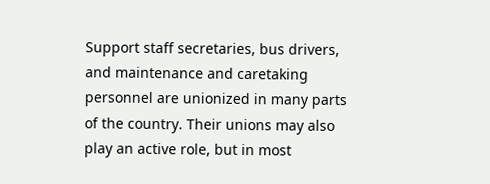Support staff secretaries, bus drivers, and maintenance and caretaking personnel are unionized in many parts of the country. Their unions may also play an active role, but in most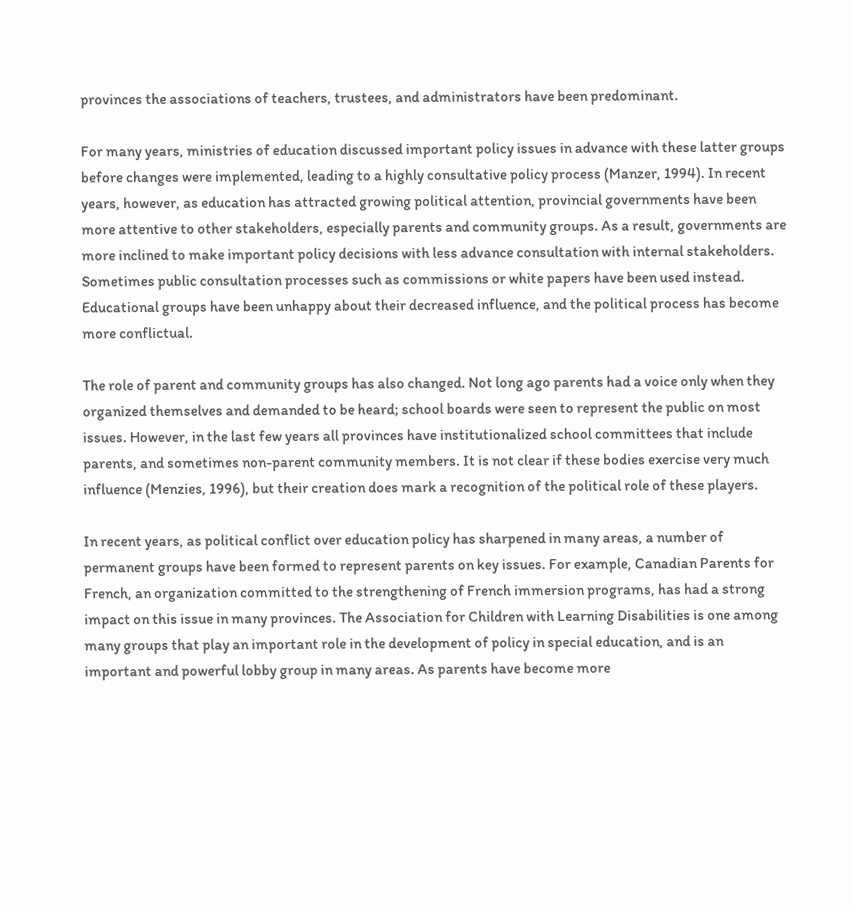provinces the associations of teachers, trustees, and administrators have been predominant.

For many years, ministries of education discussed important policy issues in advance with these latter groups before changes were implemented, leading to a highly consultative policy process (Manzer, 1994). In recent years, however, as education has attracted growing political attention, provincial governments have been more attentive to other stakeholders, especially parents and community groups. As a result, governments are more inclined to make important policy decisions with less advance consultation with internal stakeholders. Sometimes public consultation processes such as commissions or white papers have been used instead. Educational groups have been unhappy about their decreased influence, and the political process has become more conflictual.

The role of parent and community groups has also changed. Not long ago parents had a voice only when they organized themselves and demanded to be heard; school boards were seen to represent the public on most issues. However, in the last few years all provinces have institutionalized school committees that include parents, and sometimes non-parent community members. It is not clear if these bodies exercise very much influence (Menzies, 1996), but their creation does mark a recognition of the political role of these players.

In recent years, as political conflict over education policy has sharpened in many areas, a number of permanent groups have been formed to represent parents on key issues. For example, Canadian Parents for French, an organization committed to the strengthening of French immersion programs, has had a strong impact on this issue in many provinces. The Association for Children with Learning Disabilities is one among many groups that play an important role in the development of policy in special education, and is an important and powerful lobby group in many areas. As parents have become more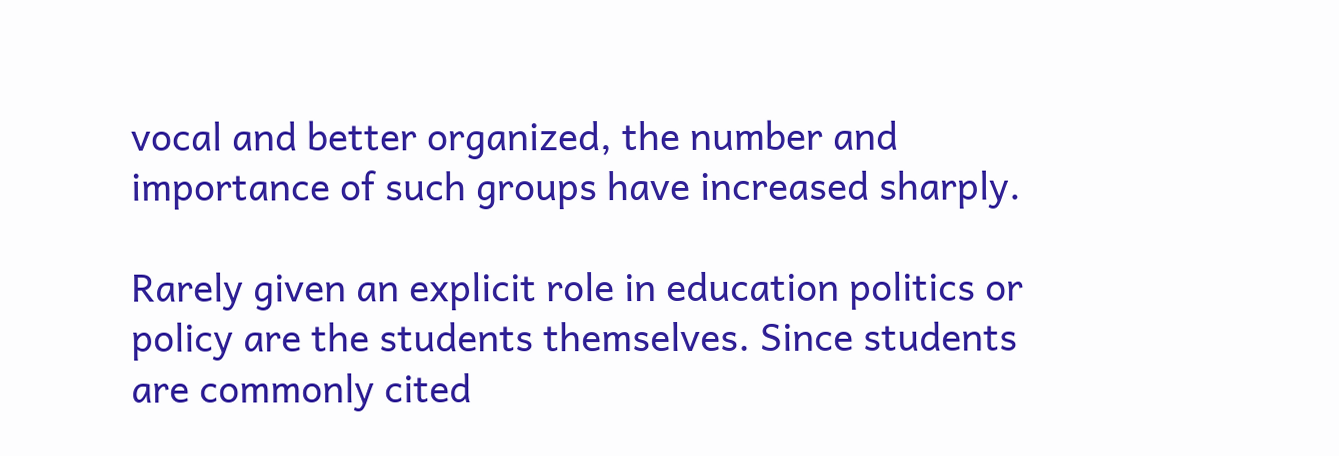vocal and better organized, the number and importance of such groups have increased sharply.

Rarely given an explicit role in education politics or policy are the students themselves. Since students are commonly cited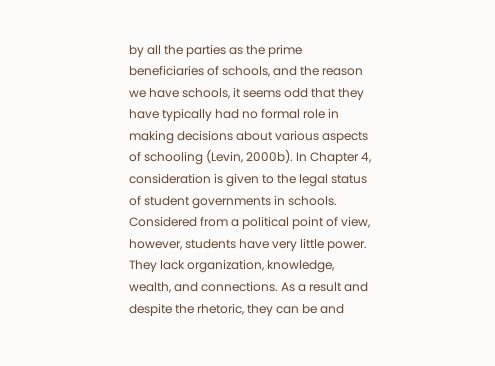by all the parties as the prime beneficiaries of schools, and the reason we have schools, it seems odd that they have typically had no formal role in making decisions about various aspects of schooling (Levin, 2000b). In Chapter 4, consideration is given to the legal status of student governments in schools. Considered from a political point of view, however, students have very little power. They lack organization, knowledge, wealth, and connections. As a result and despite the rhetoric, they can be and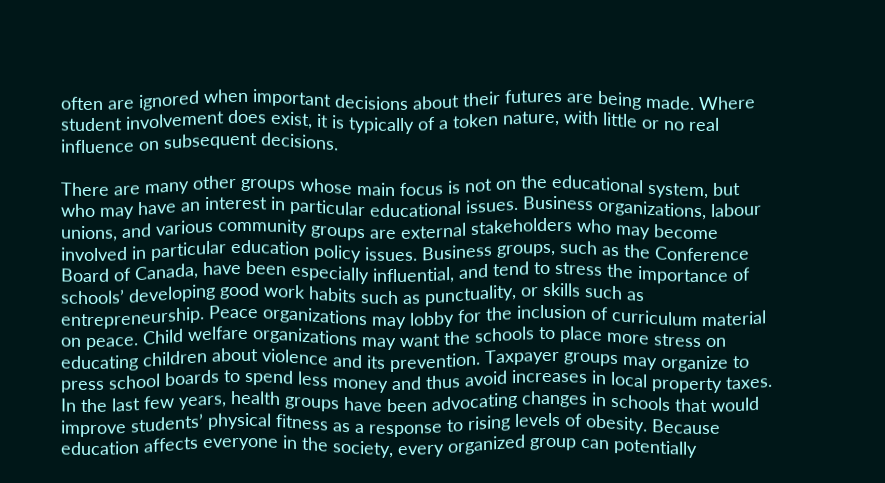often are ignored when important decisions about their futures are being made. Where student involvement does exist, it is typically of a token nature, with little or no real influence on subsequent decisions.

There are many other groups whose main focus is not on the educational system, but who may have an interest in particular educational issues. Business organizations, labour unions, and various community groups are external stakeholders who may become involved in particular education policy issues. Business groups, such as the Conference Board of Canada, have been especially influential, and tend to stress the importance of schools’ developing good work habits such as punctuality, or skills such as entrepreneurship. Peace organizations may lobby for the inclusion of curriculum material on peace. Child welfare organizations may want the schools to place more stress on educating children about violence and its prevention. Taxpayer groups may organize to press school boards to spend less money and thus avoid increases in local property taxes. In the last few years, health groups have been advocating changes in schools that would improve students’ physical fitness as a response to rising levels of obesity. Because education affects everyone in the society, every organized group can potentially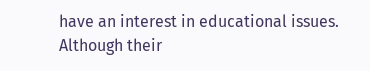have an interest in educational issues. Although their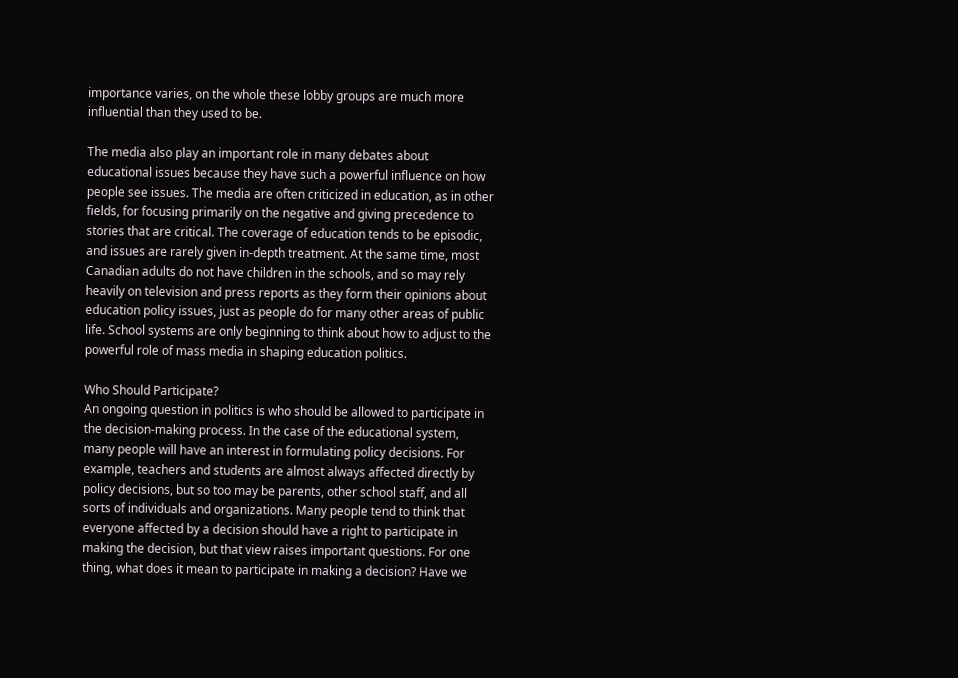importance varies, on the whole these lobby groups are much more influential than they used to be.

The media also play an important role in many debates about educational issues because they have such a powerful influence on how people see issues. The media are often criticized in education, as in other fields, for focusing primarily on the negative and giving precedence to stories that are critical. The coverage of education tends to be episodic, and issues are rarely given in-depth treatment. At the same time, most Canadian adults do not have children in the schools, and so may rely heavily on television and press reports as they form their opinions about education policy issues, just as people do for many other areas of public life. School systems are only beginning to think about how to adjust to the powerful role of mass media in shaping education politics.

Who Should Participate?
An ongoing question in politics is who should be allowed to participate in the decision-making process. In the case of the educational system, many people will have an interest in formulating policy decisions. For example, teachers and students are almost always affected directly by policy decisions, but so too may be parents, other school staff, and all sorts of individuals and organizations. Many people tend to think that everyone affected by a decision should have a right to participate in making the decision, but that view raises important questions. For one thing, what does it mean to participate in making a decision? Have we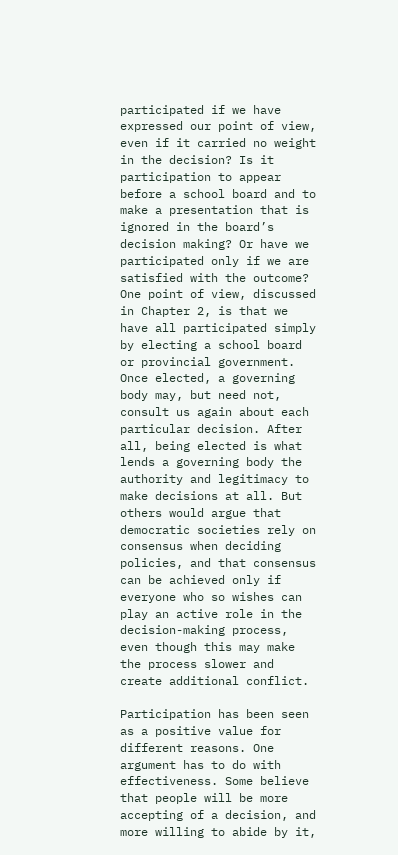participated if we have expressed our point of view, even if it carried no weight in the decision? Is it participation to appear before a school board and to make a presentation that is ignored in the board’s decision making? Or have we participated only if we are satisfied with the outcome? One point of view, discussed in Chapter 2, is that we have all participated simply by electing a school board or provincial government. Once elected, a governing body may, but need not, consult us again about each particular decision. After all, being elected is what lends a governing body the authority and legitimacy to make decisions at all. But others would argue that democratic societies rely on consensus when deciding policies, and that consensus can be achieved only if everyone who so wishes can play an active role in the decision-making process, even though this may make the process slower and create additional conflict.

Participation has been seen as a positive value for different reasons. One argument has to do with effectiveness. Some believe that people will be more accepting of a decision, and more willing to abide by it,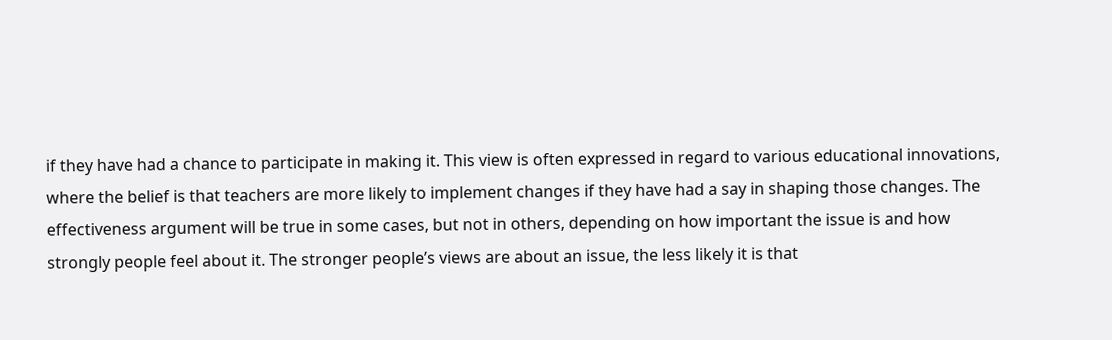if they have had a chance to participate in making it. This view is often expressed in regard to various educational innovations, where the belief is that teachers are more likely to implement changes if they have had a say in shaping those changes. The effectiveness argument will be true in some cases, but not in others, depending on how important the issue is and how strongly people feel about it. The stronger people’s views are about an issue, the less likely it is that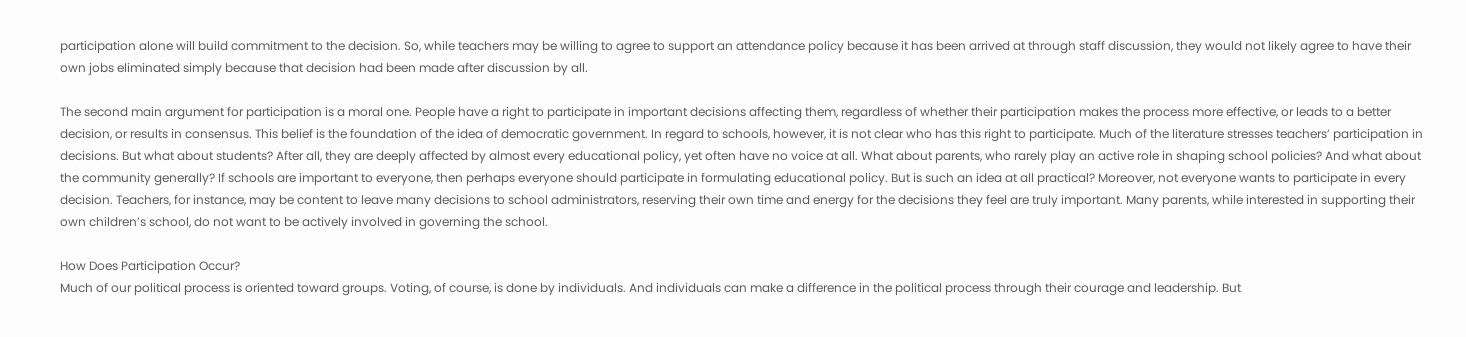participation alone will build commitment to the decision. So, while teachers may be willing to agree to support an attendance policy because it has been arrived at through staff discussion, they would not likely agree to have their own jobs eliminated simply because that decision had been made after discussion by all.

The second main argument for participation is a moral one. People have a right to participate in important decisions affecting them, regardless of whether their participation makes the process more effective, or leads to a better decision, or results in consensus. This belief is the foundation of the idea of democratic government. In regard to schools, however, it is not clear who has this right to participate. Much of the literature stresses teachers’ participation in decisions. But what about students? After all, they are deeply affected by almost every educational policy, yet often have no voice at all. What about parents, who rarely play an active role in shaping school policies? And what about the community generally? If schools are important to everyone, then perhaps everyone should participate in formulating educational policy. But is such an idea at all practical? Moreover, not everyone wants to participate in every decision. Teachers, for instance, may be content to leave many decisions to school administrators, reserving their own time and energy for the decisions they feel are truly important. Many parents, while interested in supporting their own children’s school, do not want to be actively involved in governing the school.

How Does Participation Occur?
Much of our political process is oriented toward groups. Voting, of course, is done by individuals. And individuals can make a difference in the political process through their courage and leadership. But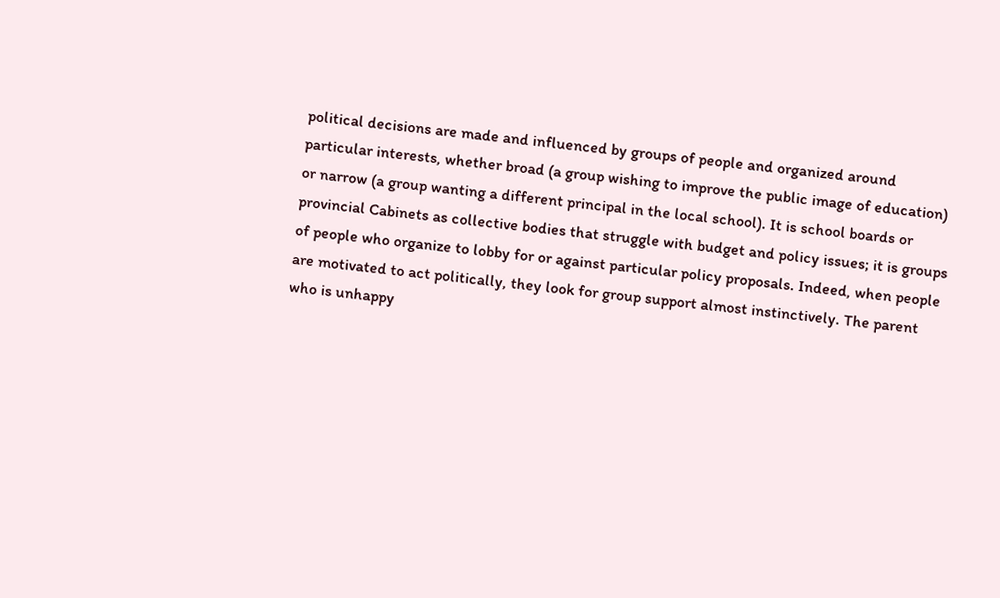political decisions are made and influenced by groups of people and organized around particular interests, whether broad (a group wishing to improve the public image of education) or narrow (a group wanting a different principal in the local school). It is school boards or provincial Cabinets as collective bodies that struggle with budget and policy issues; it is groups of people who organize to lobby for or against particular policy proposals. Indeed, when people are motivated to act politically, they look for group support almost instinctively. The parent who is unhappy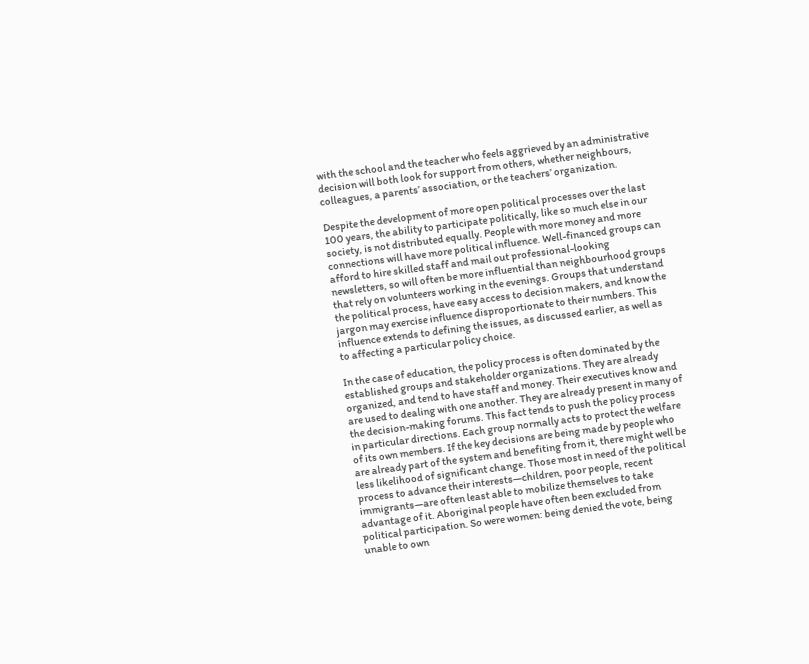with the school and the teacher who feels aggrieved by an administrative decision will both look for support from others, whether neighbours, colleagues, a parents’ association, or the teachers’ organization.

Despite the development of more open political processes over the last 100 years, the ability to participate politically, like so much else in our society, is not distributed equally. People with more money and more connections will have more political influence. Well-financed groups can afford to hire skilled staff and mail out professional-looking newsletters, so will often be more influential than neighbourhood groups that rely on volunteers working in the evenings. Groups that understand the political process, have easy access to decision makers, and know the jargon may exercise influence disproportionate to their numbers. This influence extends to defining the issues, as discussed earlier, as well as to affecting a particular policy choice.

In the case of education, the policy process is often dominated by the established groups and stakeholder organizations. They are already organized, and tend to have staff and money. Their executives know and are used to dealing with one another. They are already present in many of the decision-making forums. This fact tends to push the policy process in particular directions. Each group normally acts to protect the welfare of its own members. If the key decisions are being made by people who are already part of the system and benefiting from it, there might well be less likelihood of significant change. Those most in need of the political process to advance their interests—children, poor people, recent immigrants—are often least able to mobilize themselves to take advantage of it. Aboriginal people have often been excluded from political participation. So were women: being denied the vote, being unable to own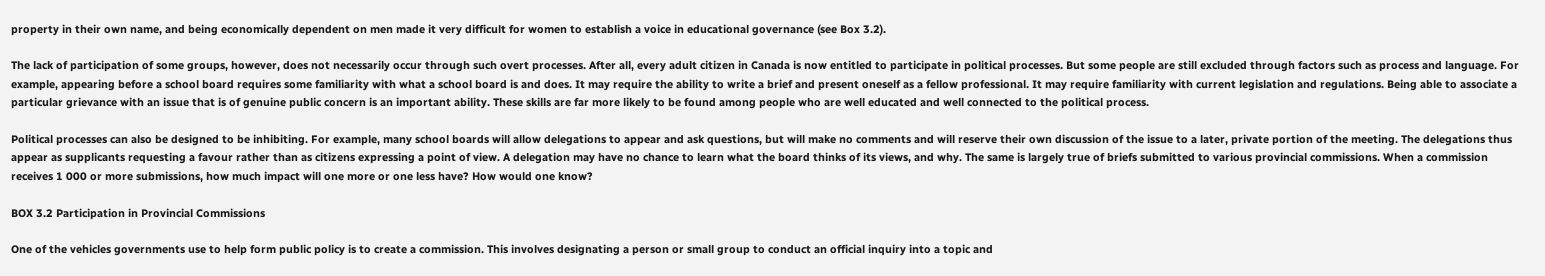property in their own name, and being economically dependent on men made it very difficult for women to establish a voice in educational governance (see Box 3.2).

The lack of participation of some groups, however, does not necessarily occur through such overt processes. After all, every adult citizen in Canada is now entitled to participate in political processes. But some people are still excluded through factors such as process and language. For example, appearing before a school board requires some familiarity with what a school board is and does. It may require the ability to write a brief and present oneself as a fellow professional. It may require familiarity with current legislation and regulations. Being able to associate a particular grievance with an issue that is of genuine public concern is an important ability. These skills are far more likely to be found among people who are well educated and well connected to the political process.

Political processes can also be designed to be inhibiting. For example, many school boards will allow delegations to appear and ask questions, but will make no comments and will reserve their own discussion of the issue to a later, private portion of the meeting. The delegations thus appear as supplicants requesting a favour rather than as citizens expressing a point of view. A delegation may have no chance to learn what the board thinks of its views, and why. The same is largely true of briefs submitted to various provincial commissions. When a commission receives 1 000 or more submissions, how much impact will one more or one less have? How would one know?

BOX 3.2 Participation in Provincial Commissions

One of the vehicles governments use to help form public policy is to create a commission. This involves designating a person or small group to conduct an official inquiry into a topic and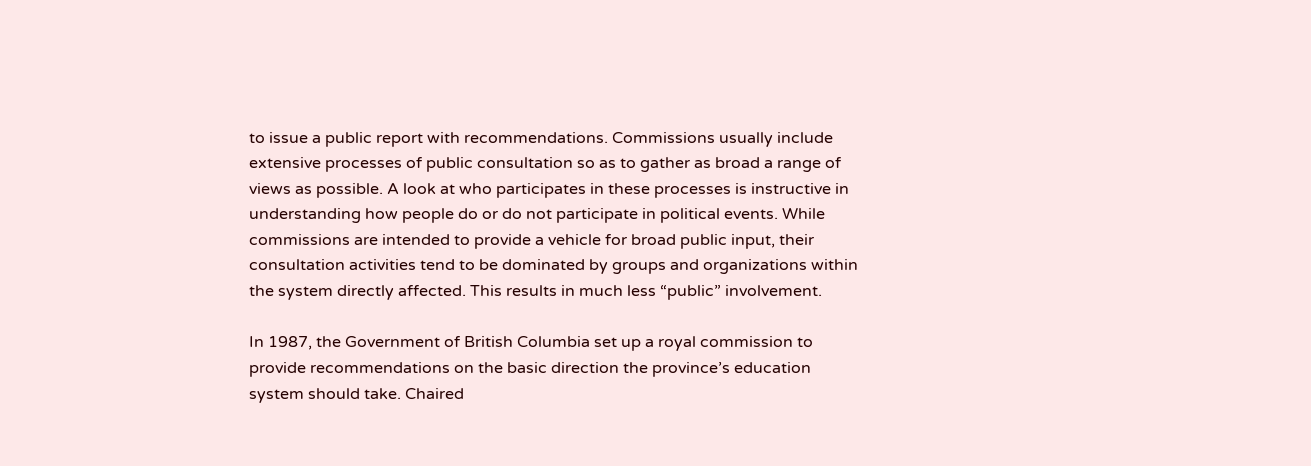to issue a public report with recommendations. Commissions usually include extensive processes of public consultation so as to gather as broad a range of views as possible. A look at who participates in these processes is instructive in understanding how people do or do not participate in political events. While commissions are intended to provide a vehicle for broad public input, their consultation activities tend to be dominated by groups and organizations within the system directly affected. This results in much less “public” involvement.

In 1987, the Government of British Columbia set up a royal commission to provide recommendations on the basic direction the province’s education system should take. Chaired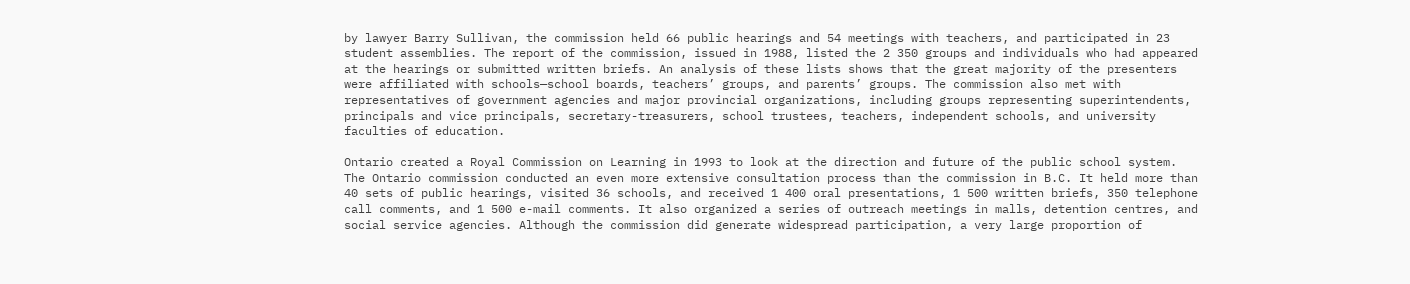by lawyer Barry Sullivan, the commission held 66 public hearings and 54 meetings with teachers, and participated in 23 student assemblies. The report of the commission, issued in 1988, listed the 2 350 groups and individuals who had appeared at the hearings or submitted written briefs. An analysis of these lists shows that the great majority of the presenters were affiliated with schools—school boards, teachers’ groups, and parents’ groups. The commission also met with representatives of government agencies and major provincial organizations, including groups representing superintendents, principals and vice principals, secretary-treasurers, school trustees, teachers, independent schools, and university faculties of education.

Ontario created a Royal Commission on Learning in 1993 to look at the direction and future of the public school system. The Ontario commission conducted an even more extensive consultation process than the commission in B.C. It held more than 40 sets of public hearings, visited 36 schools, and received 1 400 oral presentations, 1 500 written briefs, 350 telephone call comments, and 1 500 e-mail comments. It also organized a series of outreach meetings in malls, detention centres, and social service agencies. Although the commission did generate widespread participation, a very large proportion of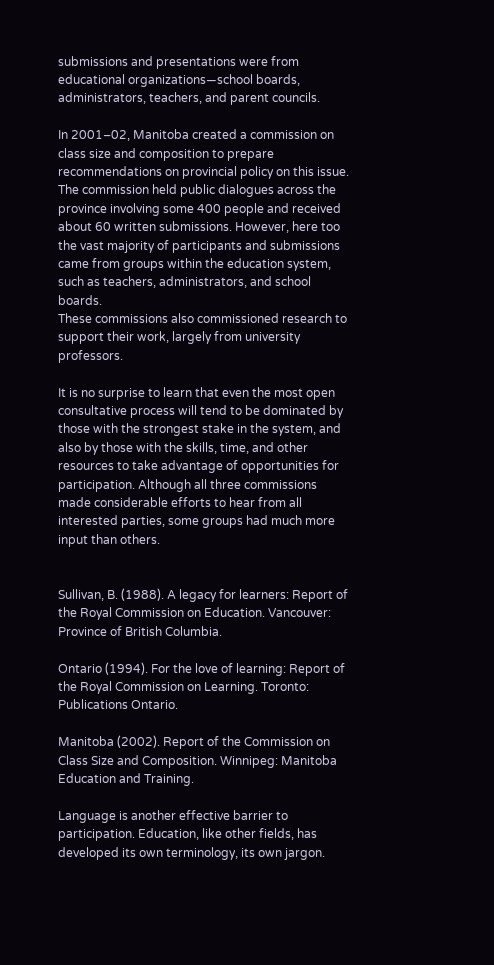submissions and presentations were from educational organizations—school boards, administrators, teachers, and parent councils.

In 2001–02, Manitoba created a commission on class size and composition to prepare recommendations on provincial policy on this issue. The commission held public dialogues across the province involving some 400 people and received about 60 written submissions. However, here too the vast majority of participants and submissions came from groups within the education system, such as teachers, administrators, and school boards.
These commissions also commissioned research to support their work, largely from university professors.

It is no surprise to learn that even the most open consultative process will tend to be dominated by those with the strongest stake in the system, and also by those with the skills, time, and other resources to take advantage of opportunities for participation. Although all three commissions made considerable efforts to hear from all interested parties, some groups had much more input than others.


Sullivan, B. (1988). A legacy for learners: Report of the Royal Commission on Education. Vancouver: Province of British Columbia.

Ontario (1994). For the love of learning: Report of the Royal Commission on Learning. Toronto: Publications Ontario.

Manitoba (2002). Report of the Commission on Class Size and Composition. Winnipeg: Manitoba Education and Training.

Language is another effective barrier to participation. Education, like other fields, has developed its own terminology, its own jargon.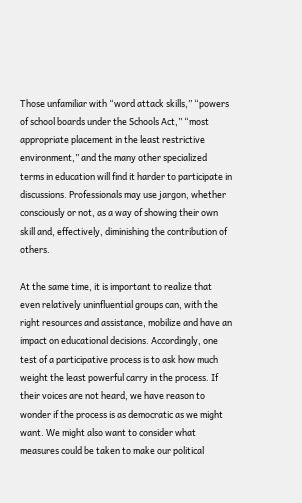Those unfamiliar with “word attack skills,” “powers of school boards under the Schools Act,” “most appropriate placement in the least restrictive environment,” and the many other specialized terms in education will find it harder to participate in discussions. Professionals may use jargon, whether consciously or not, as a way of showing their own skill and, effectively, diminishing the contribution of others.

At the same time, it is important to realize that even relatively uninfluential groups can, with the right resources and assistance, mobilize and have an impact on educational decisions. Accordingly, one test of a participative process is to ask how much weight the least powerful carry in the process. If their voices are not heard, we have reason to wonder if the process is as democratic as we might want. We might also want to consider what measures could be taken to make our political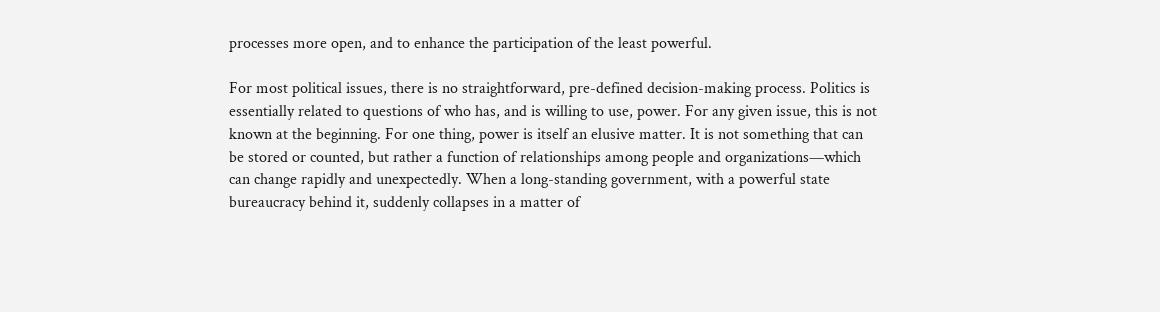processes more open, and to enhance the participation of the least powerful.

For most political issues, there is no straightforward, pre-defined decision-making process. Politics is essentially related to questions of who has, and is willing to use, power. For any given issue, this is not known at the beginning. For one thing, power is itself an elusive matter. It is not something that can be stored or counted, but rather a function of relationships among people and organizations—which can change rapidly and unexpectedly. When a long-standing government, with a powerful state bureaucracy behind it, suddenly collapses in a matter of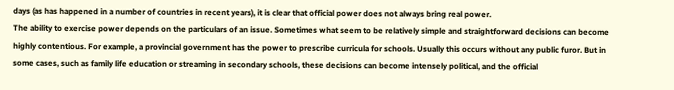days (as has happened in a number of countries in recent years), it is clear that official power does not always bring real power.
The ability to exercise power depends on the particulars of an issue. Sometimes what seem to be relatively simple and straightforward decisions can become highly contentious. For example, a provincial government has the power to prescribe curricula for schools. Usually this occurs without any public furor. But in some cases, such as family life education or streaming in secondary schools, these decisions can become intensely political, and the official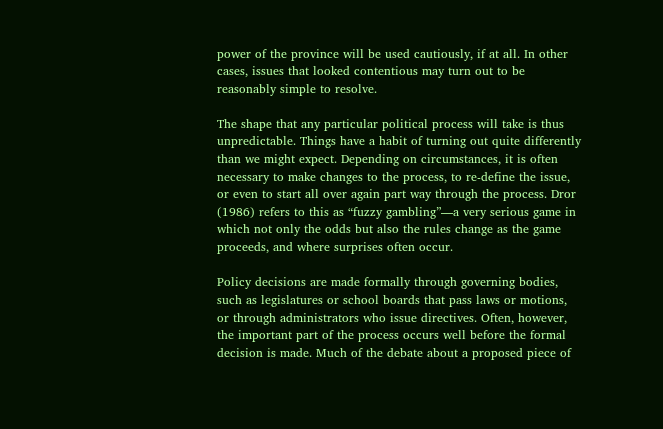power of the province will be used cautiously, if at all. In other cases, issues that looked contentious may turn out to be reasonably simple to resolve.

The shape that any particular political process will take is thus unpredictable. Things have a habit of turning out quite differently than we might expect. Depending on circumstances, it is often necessary to make changes to the process, to re-define the issue, or even to start all over again part way through the process. Dror (1986) refers to this as “fuzzy gambling”—a very serious game in which not only the odds but also the rules change as the game proceeds, and where surprises often occur.

Policy decisions are made formally through governing bodies, such as legislatures or school boards that pass laws or motions, or through administrators who issue directives. Often, however, the important part of the process occurs well before the formal decision is made. Much of the debate about a proposed piece of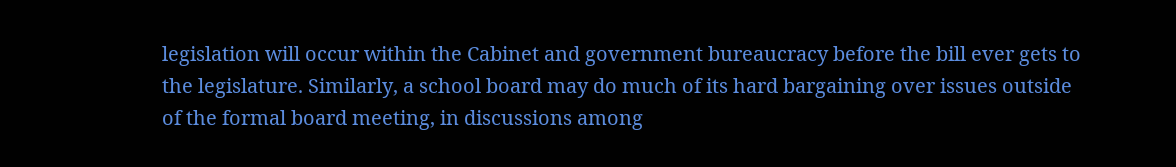legislation will occur within the Cabinet and government bureaucracy before the bill ever gets to the legislature. Similarly, a school board may do much of its hard bargaining over issues outside of the formal board meeting, in discussions among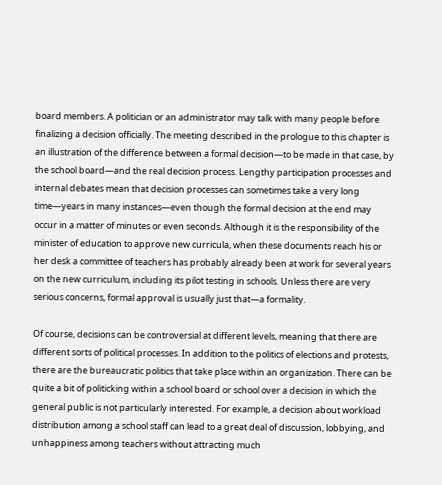board members. A politician or an administrator may talk with many people before finalizing a decision officially. The meeting described in the prologue to this chapter is an illustration of the difference between a formal decision—to be made in that case, by the school board—and the real decision process. Lengthy participation processes and internal debates mean that decision processes can sometimes take a very long time—years in many instances—even though the formal decision at the end may occur in a matter of minutes or even seconds. Although it is the responsibility of the minister of education to approve new curricula, when these documents reach his or her desk a committee of teachers has probably already been at work for several years on the new curriculum, including its pilot testing in schools. Unless there are very serious concerns, formal approval is usually just that—a formality.

Of course, decisions can be controversial at different levels, meaning that there are different sorts of political processes. In addition to the politics of elections and protests, there are the bureaucratic politics that take place within an organization. There can be quite a bit of politicking within a school board or school over a decision in which the general public is not particularly interested. For example, a decision about workload distribution among a school staff can lead to a great deal of discussion, lobbying, and unhappiness among teachers without attracting much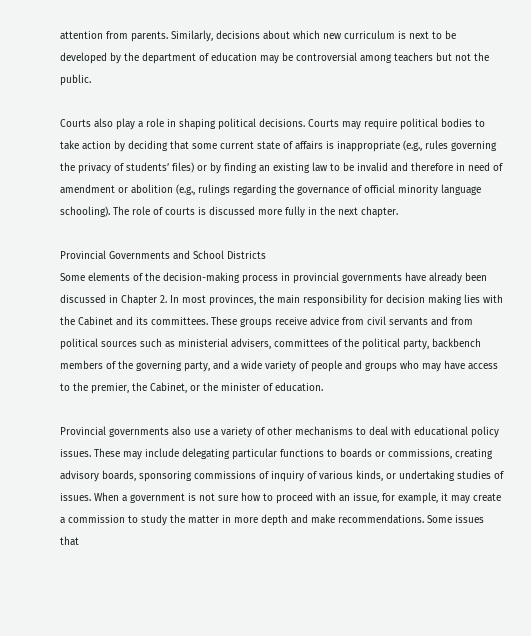attention from parents. Similarly, decisions about which new curriculum is next to be developed by the department of education may be controversial among teachers but not the public.

Courts also play a role in shaping political decisions. Courts may require political bodies to take action by deciding that some current state of affairs is inappropriate (e.g., rules governing the privacy of students’ files) or by finding an existing law to be invalid and therefore in need of amendment or abolition (e.g., rulings regarding the governance of official minority language schooling). The role of courts is discussed more fully in the next chapter.

Provincial Governments and School Districts
Some elements of the decision-making process in provincial governments have already been discussed in Chapter 2. In most provinces, the main responsibility for decision making lies with the Cabinet and its committees. These groups receive advice from civil servants and from political sources such as ministerial advisers, committees of the political party, backbench members of the governing party, and a wide variety of people and groups who may have access to the premier, the Cabinet, or the minister of education.

Provincial governments also use a variety of other mechanisms to deal with educational policy issues. These may include delegating particular functions to boards or commissions, creating advisory boards, sponsoring commissions of inquiry of various kinds, or undertaking studies of issues. When a government is not sure how to proceed with an issue, for example, it may create a commission to study the matter in more depth and make recommendations. Some issues that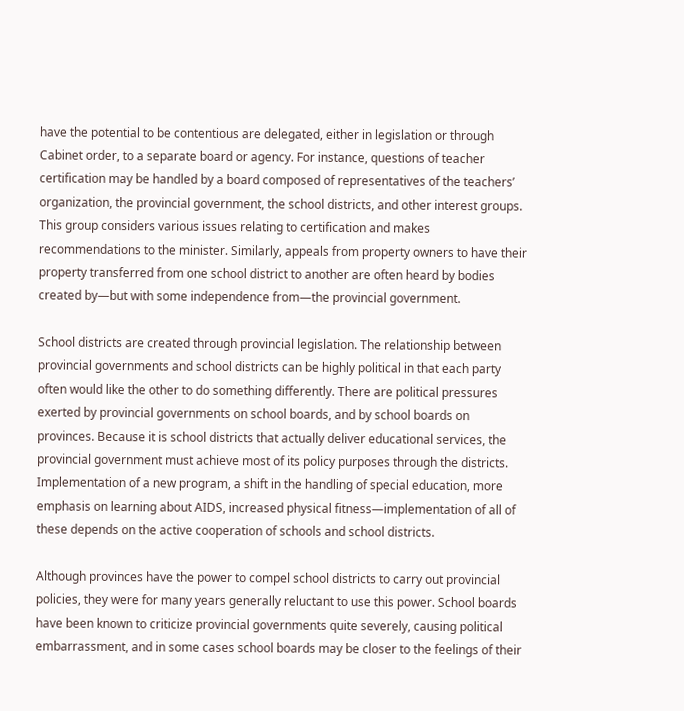have the potential to be contentious are delegated, either in legislation or through Cabinet order, to a separate board or agency. For instance, questions of teacher certification may be handled by a board composed of representatives of the teachers’ organization, the provincial government, the school districts, and other interest groups. This group considers various issues relating to certification and makes recommendations to the minister. Similarly, appeals from property owners to have their property transferred from one school district to another are often heard by bodies created by—but with some independence from—the provincial government.

School districts are created through provincial legislation. The relationship between provincial governments and school districts can be highly political in that each party often would like the other to do something differently. There are political pressures exerted by provincial governments on school boards, and by school boards on provinces. Because it is school districts that actually deliver educational services, the provincial government must achieve most of its policy purposes through the districts. Implementation of a new program, a shift in the handling of special education, more emphasis on learning about AIDS, increased physical fitness—implementation of all of these depends on the active cooperation of schools and school districts.

Although provinces have the power to compel school districts to carry out provincial policies, they were for many years generally reluctant to use this power. School boards have been known to criticize provincial governments quite severely, causing political embarrassment, and in some cases school boards may be closer to the feelings of their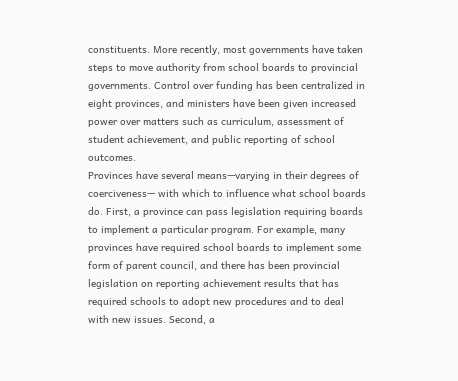constituents. More recently, most governments have taken steps to move authority from school boards to provincial governments. Control over funding has been centralized in eight provinces, and ministers have been given increased power over matters such as curriculum, assessment of student achievement, and public reporting of school outcomes.
Provinces have several means—varying in their degrees of coerciveness— with which to influence what school boards do. First, a province can pass legislation requiring boards to implement a particular program. For example, many provinces have required school boards to implement some form of parent council, and there has been provincial legislation on reporting achievement results that has required schools to adopt new procedures and to deal with new issues. Second, a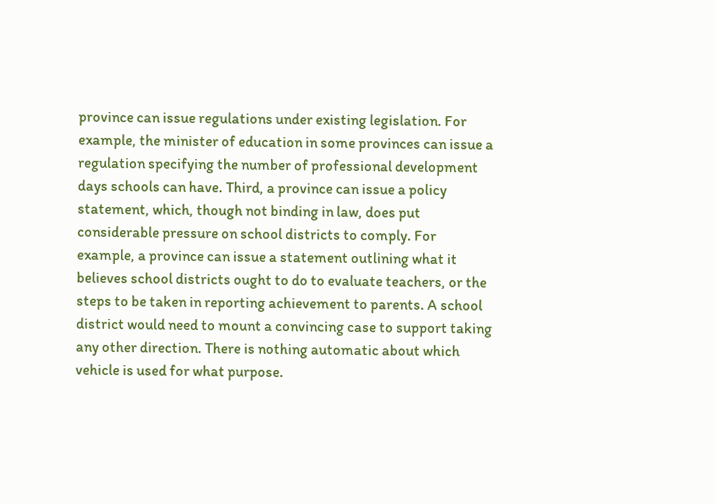province can issue regulations under existing legislation. For example, the minister of education in some provinces can issue a regulation specifying the number of professional development days schools can have. Third, a province can issue a policy statement, which, though not binding in law, does put considerable pressure on school districts to comply. For example, a province can issue a statement outlining what it believes school districts ought to do to evaluate teachers, or the steps to be taken in reporting achievement to parents. A school district would need to mount a convincing case to support taking any other direction. There is nothing automatic about which vehicle is used for what purpose.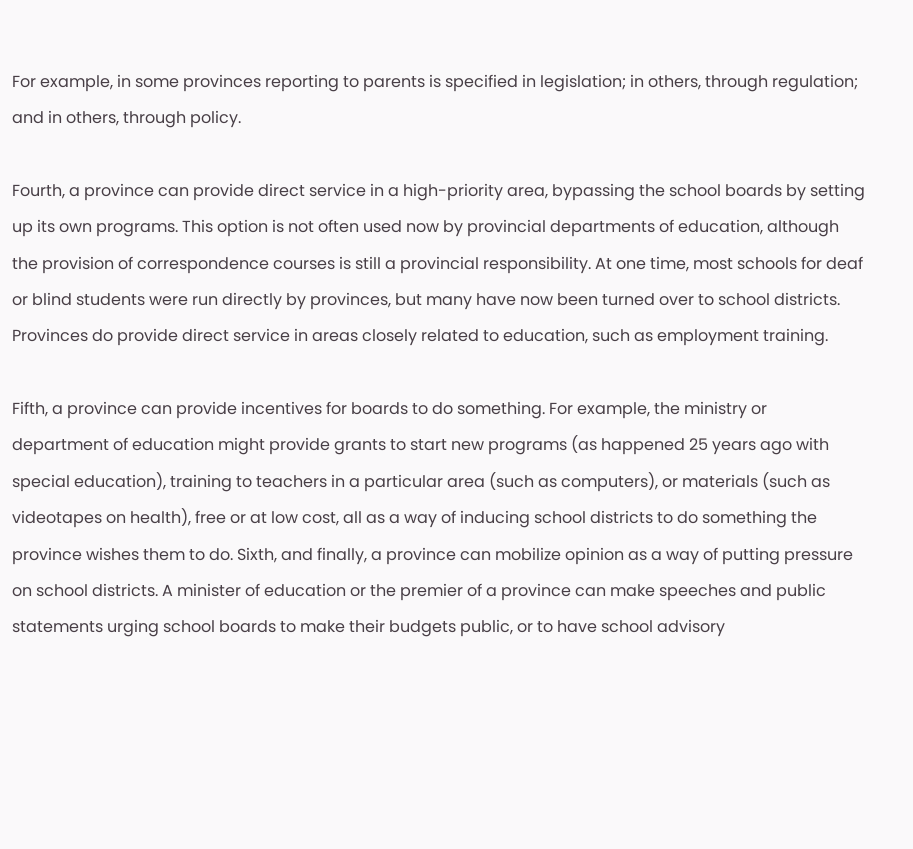For example, in some provinces reporting to parents is specified in legislation; in others, through regulation; and in others, through policy.

Fourth, a province can provide direct service in a high-priority area, bypassing the school boards by setting up its own programs. This option is not often used now by provincial departments of education, although the provision of correspondence courses is still a provincial responsibility. At one time, most schools for deaf or blind students were run directly by provinces, but many have now been turned over to school districts. Provinces do provide direct service in areas closely related to education, such as employment training.

Fifth, a province can provide incentives for boards to do something. For example, the ministry or department of education might provide grants to start new programs (as happened 25 years ago with special education), training to teachers in a particular area (such as computers), or materials (such as videotapes on health), free or at low cost, all as a way of inducing school districts to do something the province wishes them to do. Sixth, and finally, a province can mobilize opinion as a way of putting pressure on school districts. A minister of education or the premier of a province can make speeches and public statements urging school boards to make their budgets public, or to have school advisory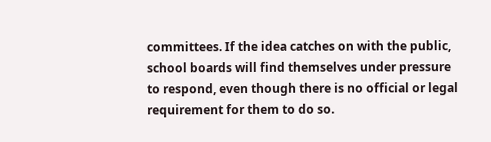committees. If the idea catches on with the public, school boards will find themselves under pressure to respond, even though there is no official or legal requirement for them to do so.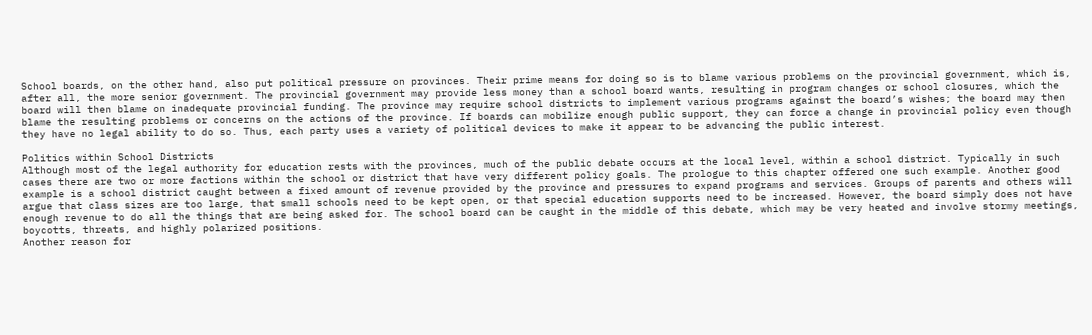School boards, on the other hand, also put political pressure on provinces. Their prime means for doing so is to blame various problems on the provincial government, which is, after all, the more senior government. The provincial government may provide less money than a school board wants, resulting in program changes or school closures, which the board will then blame on inadequate provincial funding. The province may require school districts to implement various programs against the board’s wishes; the board may then blame the resulting problems or concerns on the actions of the province. If boards can mobilize enough public support, they can force a change in provincial policy even though they have no legal ability to do so. Thus, each party uses a variety of political devices to make it appear to be advancing the public interest.

Politics within School Districts
Although most of the legal authority for education rests with the provinces, much of the public debate occurs at the local level, within a school district. Typically in such cases there are two or more factions within the school or district that have very different policy goals. The prologue to this chapter offered one such example. Another good example is a school district caught between a fixed amount of revenue provided by the province and pressures to expand programs and services. Groups of parents and others will argue that class sizes are too large, that small schools need to be kept open, or that special education supports need to be increased. However, the board simply does not have enough revenue to do all the things that are being asked for. The school board can be caught in the middle of this debate, which may be very heated and involve stormy meetings, boycotts, threats, and highly polarized positions.
Another reason for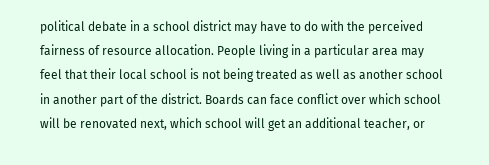political debate in a school district may have to do with the perceived fairness of resource allocation. People living in a particular area may feel that their local school is not being treated as well as another school in another part of the district. Boards can face conflict over which school will be renovated next, which school will get an additional teacher, or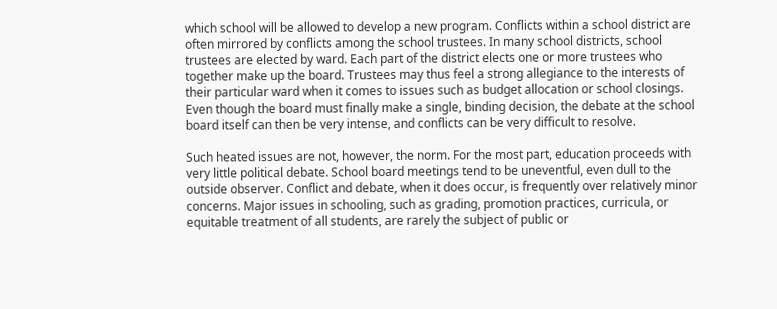which school will be allowed to develop a new program. Conflicts within a school district are often mirrored by conflicts among the school trustees. In many school districts, school trustees are elected by ward. Each part of the district elects one or more trustees who together make up the board. Trustees may thus feel a strong allegiance to the interests of their particular ward when it comes to issues such as budget allocation or school closings. Even though the board must finally make a single, binding decision, the debate at the school board itself can then be very intense, and conflicts can be very difficult to resolve.

Such heated issues are not, however, the norm. For the most part, education proceeds with very little political debate. School board meetings tend to be uneventful, even dull to the outside observer. Conflict and debate, when it does occur, is frequently over relatively minor concerns. Major issues in schooling, such as grading, promotion practices, curricula, or equitable treatment of all students, are rarely the subject of public or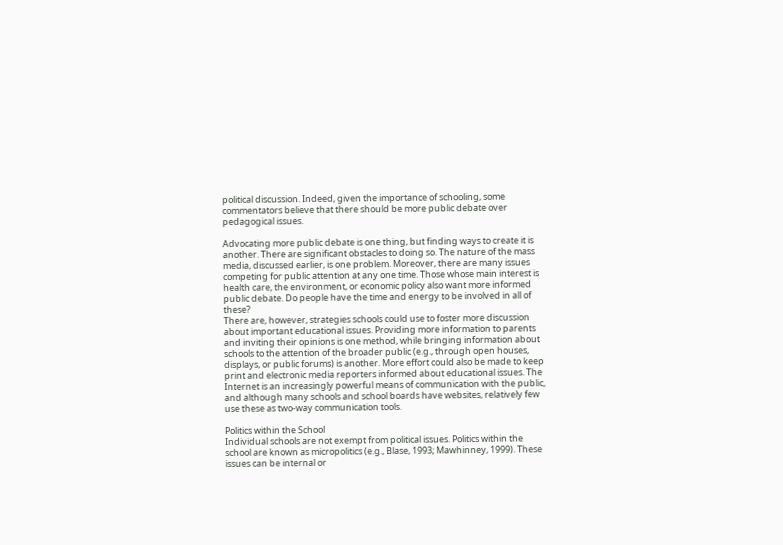political discussion. Indeed, given the importance of schooling, some commentators believe that there should be more public debate over pedagogical issues.

Advocating more public debate is one thing, but finding ways to create it is another. There are significant obstacles to doing so. The nature of the mass media, discussed earlier, is one problem. Moreover, there are many issues competing for public attention at any one time. Those whose main interest is health care, the environment, or economic policy also want more informed public debate. Do people have the time and energy to be involved in all of these?
There are, however, strategies schools could use to foster more discussion about important educational issues. Providing more information to parents and inviting their opinions is one method, while bringing information about schools to the attention of the broader public (e.g., through open houses, displays, or public forums) is another. More effort could also be made to keep print and electronic media reporters informed about educational issues. The Internet is an increasingly powerful means of communication with the public, and although many schools and school boards have websites, relatively few use these as two-way communication tools.

Politics within the School
Individual schools are not exempt from political issues. Politics within the school are known as micropolitics (e.g., Blase, 1993; Mawhinney, 1999). These issues can be internal or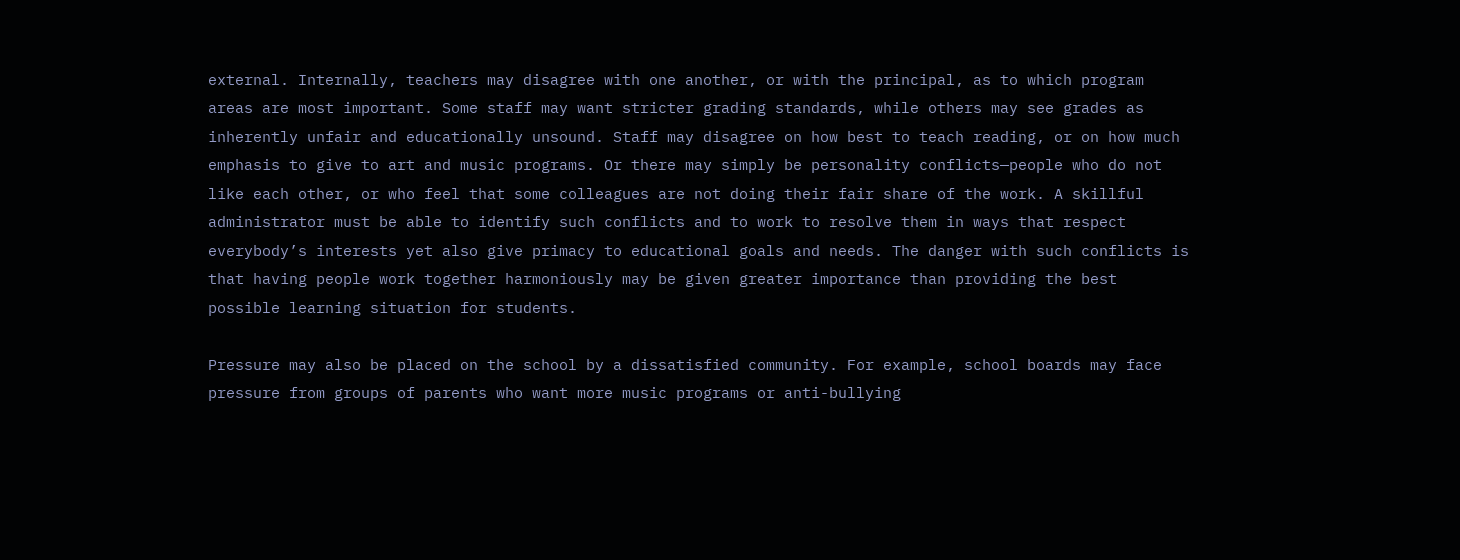external. Internally, teachers may disagree with one another, or with the principal, as to which program areas are most important. Some staff may want stricter grading standards, while others may see grades as inherently unfair and educationally unsound. Staff may disagree on how best to teach reading, or on how much emphasis to give to art and music programs. Or there may simply be personality conflicts—people who do not like each other, or who feel that some colleagues are not doing their fair share of the work. A skillful administrator must be able to identify such conflicts and to work to resolve them in ways that respect everybody’s interests yet also give primacy to educational goals and needs. The danger with such conflicts is that having people work together harmoniously may be given greater importance than providing the best possible learning situation for students.

Pressure may also be placed on the school by a dissatisfied community. For example, school boards may face pressure from groups of parents who want more music programs or anti-bullying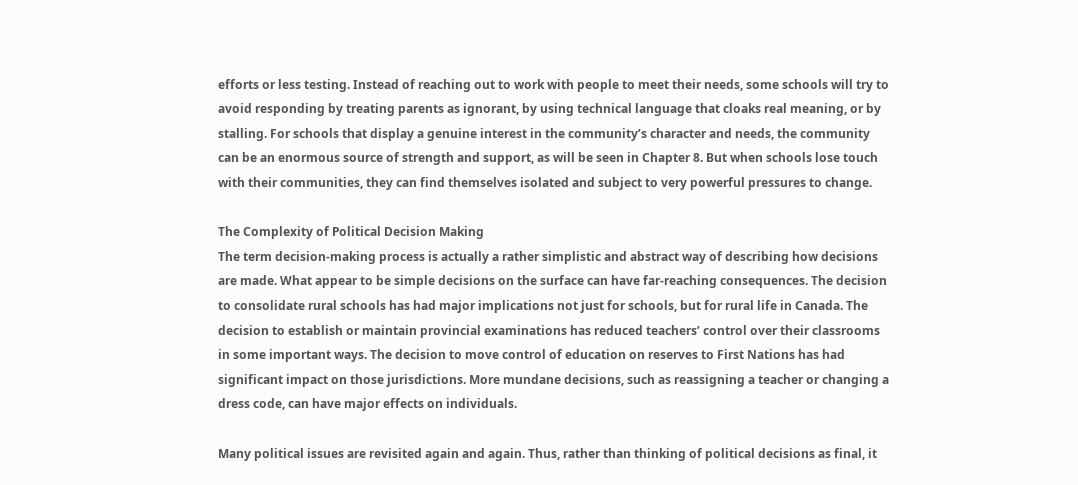efforts or less testing. Instead of reaching out to work with people to meet their needs, some schools will try to avoid responding by treating parents as ignorant, by using technical language that cloaks real meaning, or by stalling. For schools that display a genuine interest in the community’s character and needs, the community can be an enormous source of strength and support, as will be seen in Chapter 8. But when schools lose touch with their communities, they can find themselves isolated and subject to very powerful pressures to change.

The Complexity of Political Decision Making
The term decision-making process is actually a rather simplistic and abstract way of describing how decisions are made. What appear to be simple decisions on the surface can have far-reaching consequences. The decision to consolidate rural schools has had major implications not just for schools, but for rural life in Canada. The decision to establish or maintain provincial examinations has reduced teachers’ control over their classrooms in some important ways. The decision to move control of education on reserves to First Nations has had significant impact on those jurisdictions. More mundane decisions, such as reassigning a teacher or changing a dress code, can have major effects on individuals.

Many political issues are revisited again and again. Thus, rather than thinking of political decisions as final, it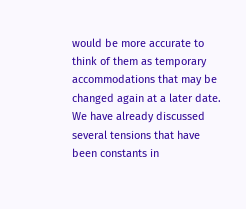would be more accurate to think of them as temporary accommodations that may be changed again at a later date. We have already discussed several tensions that have been constants in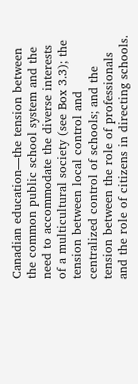Canadian education—the tension between the common public school system and the need to accommodate the diverse interests of a multicultural society (see Box 3.3); the tension between local control and centralized control of schools; and the tension between the role of professionals and the role of citizens in directing schools.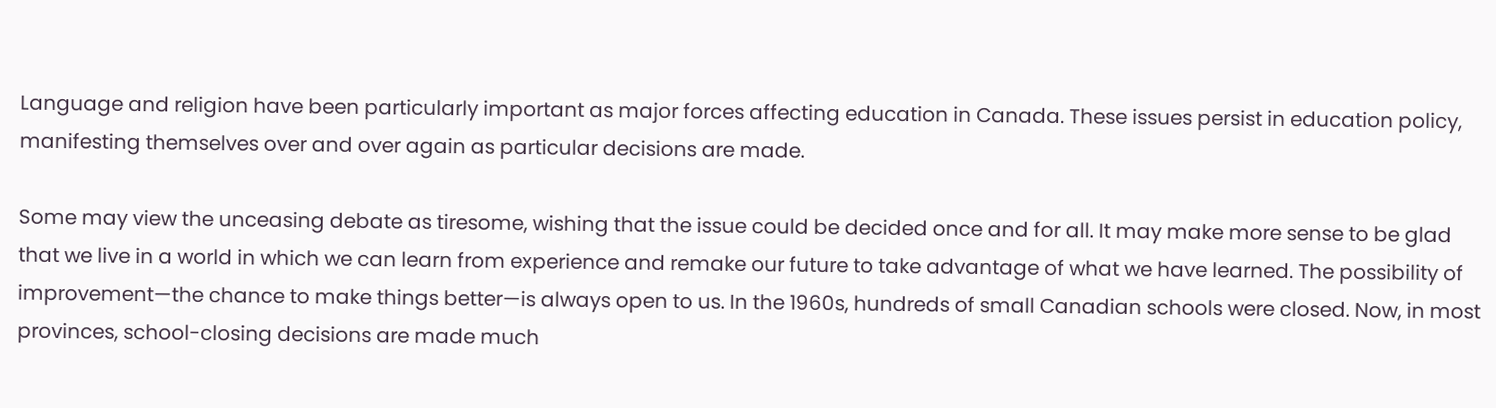Language and religion have been particularly important as major forces affecting education in Canada. These issues persist in education policy, manifesting themselves over and over again as particular decisions are made.

Some may view the unceasing debate as tiresome, wishing that the issue could be decided once and for all. It may make more sense to be glad that we live in a world in which we can learn from experience and remake our future to take advantage of what we have learned. The possibility of improvement—the chance to make things better—is always open to us. In the 1960s, hundreds of small Canadian schools were closed. Now, in most provinces, school-closing decisions are made much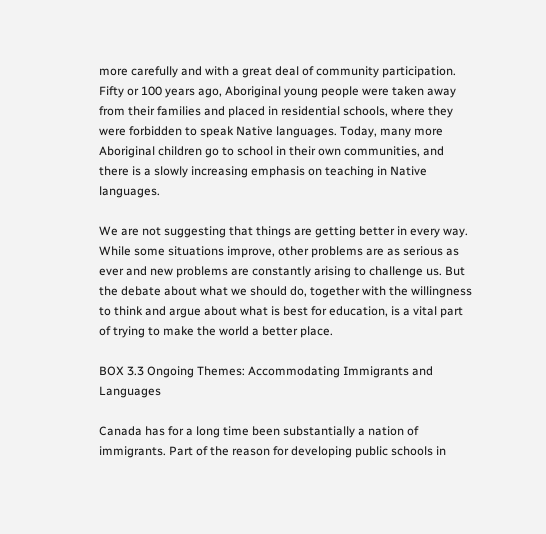more carefully and with a great deal of community participation. Fifty or 100 years ago, Aboriginal young people were taken away from their families and placed in residential schools, where they were forbidden to speak Native languages. Today, many more Aboriginal children go to school in their own communities, and there is a slowly increasing emphasis on teaching in Native languages.

We are not suggesting that things are getting better in every way. While some situations improve, other problems are as serious as ever and new problems are constantly arising to challenge us. But the debate about what we should do, together with the willingness to think and argue about what is best for education, is a vital part of trying to make the world a better place.

BOX 3.3 Ongoing Themes: Accommodating Immigrants and Languages

Canada has for a long time been substantially a nation of immigrants. Part of the reason for developing public schools in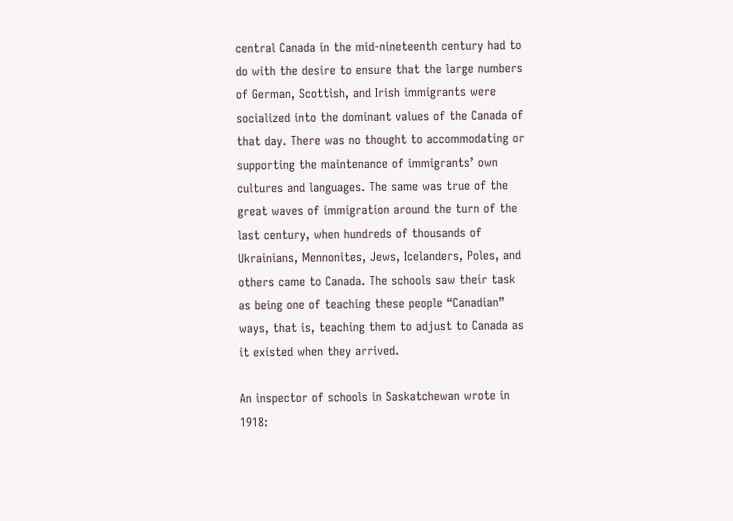central Canada in the mid-nineteenth century had to do with the desire to ensure that the large numbers of German, Scottish, and Irish immigrants were socialized into the dominant values of the Canada of that day. There was no thought to accommodating or supporting the maintenance of immigrants’ own cultures and languages. The same was true of the great waves of immigration around the turn of the last century, when hundreds of thousands of Ukrainians, Mennonites, Jews, Icelanders, Poles, and others came to Canada. The schools saw their task as being one of teaching these people “Canadian” ways, that is, teaching them to adjust to Canada as it existed when they arrived.

An inspector of schools in Saskatchewan wrote in 1918: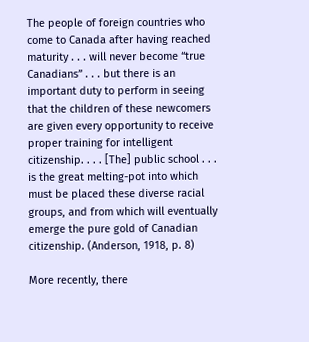The people of foreign countries who come to Canada after having reached maturity . . . will never become “true Canadians” . . . but there is an important duty to perform in seeing that the children of these newcomers are given every opportunity to receive proper training for intelligent citizenship. . . . [The] public school . . . is the great melting-pot into which must be placed these diverse racial groups, and from which will eventually emerge the pure gold of Canadian citizenship. (Anderson, 1918, p. 8)

More recently, there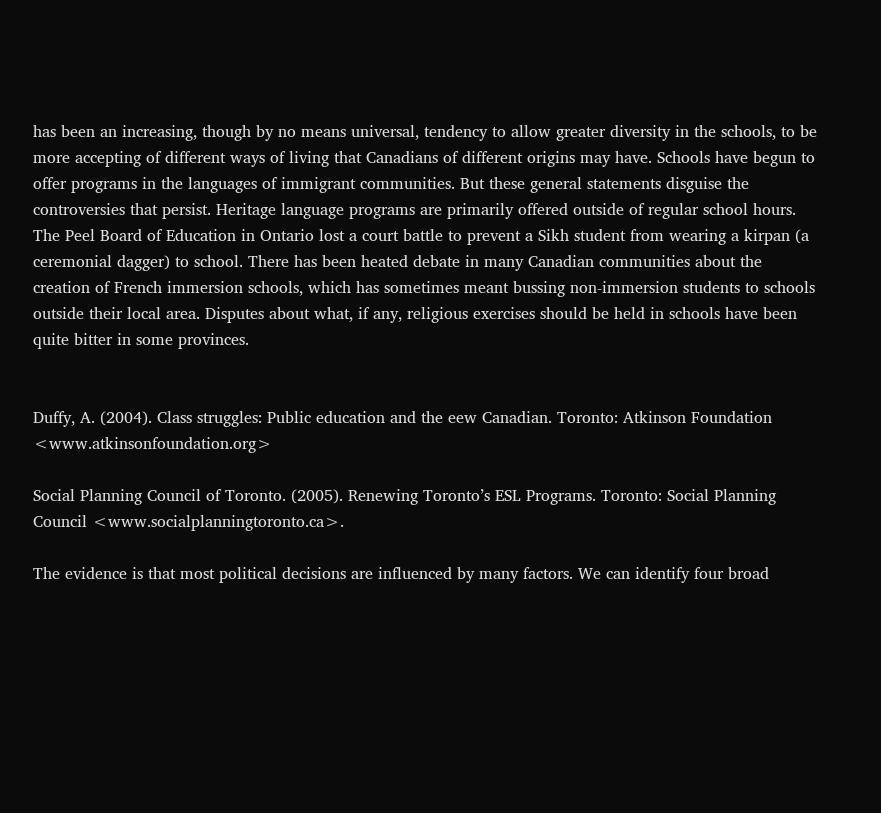has been an increasing, though by no means universal, tendency to allow greater diversity in the schools, to be more accepting of different ways of living that Canadians of different origins may have. Schools have begun to offer programs in the languages of immigrant communities. But these general statements disguise the controversies that persist. Heritage language programs are primarily offered outside of regular school hours. The Peel Board of Education in Ontario lost a court battle to prevent a Sikh student from wearing a kirpan (a ceremonial dagger) to school. There has been heated debate in many Canadian communities about the creation of French immersion schools, which has sometimes meant bussing non-immersion students to schools outside their local area. Disputes about what, if any, religious exercises should be held in schools have been quite bitter in some provinces.


Duffy, A. (2004). Class struggles: Public education and the eew Canadian. Toronto: Atkinson Foundation <www.atkinsonfoundation.org>

Social Planning Council of Toronto. (2005). Renewing Toronto’s ESL Programs. Toronto: Social Planning Council <www.socialplanningtoronto.ca>.

The evidence is that most political decisions are influenced by many factors. We can identify four broad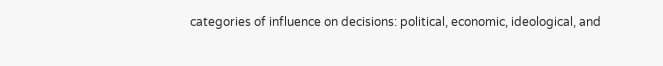categories of influence on decisions: political, economic, ideological, and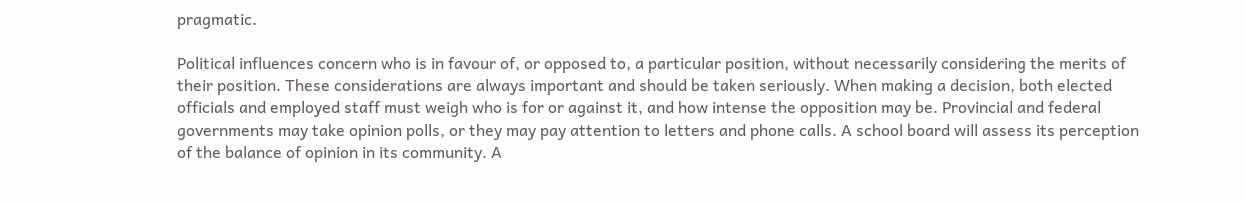pragmatic.

Political influences concern who is in favour of, or opposed to, a particular position, without necessarily considering the merits of their position. These considerations are always important and should be taken seriously. When making a decision, both elected officials and employed staff must weigh who is for or against it, and how intense the opposition may be. Provincial and federal governments may take opinion polls, or they may pay attention to letters and phone calls. A school board will assess its perception of the balance of opinion in its community. A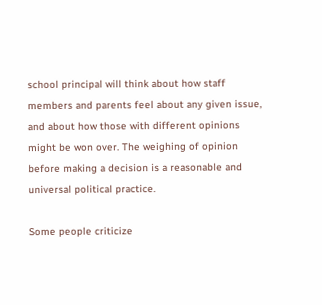school principal will think about how staff members and parents feel about any given issue, and about how those with different opinions might be won over. The weighing of opinion before making a decision is a reasonable and universal political practice.

Some people criticize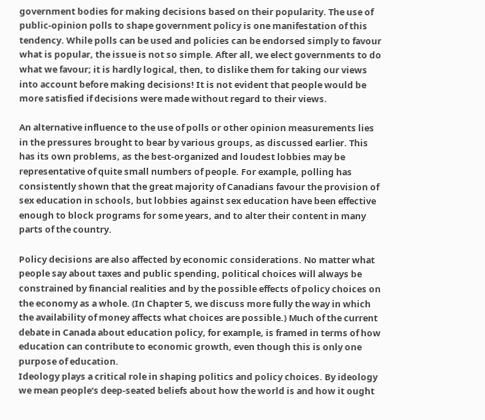government bodies for making decisions based on their popularity. The use of public-opinion polls to shape government policy is one manifestation of this tendency. While polls can be used and policies can be endorsed simply to favour what is popular, the issue is not so simple. After all, we elect governments to do what we favour; it is hardly logical, then, to dislike them for taking our views into account before making decisions! It is not evident that people would be more satisfied if decisions were made without regard to their views.

An alternative influence to the use of polls or other opinion measurements lies in the pressures brought to bear by various groups, as discussed earlier. This has its own problems, as the best-organized and loudest lobbies may be representative of quite small numbers of people. For example, polling has consistently shown that the great majority of Canadians favour the provision of sex education in schools, but lobbies against sex education have been effective enough to block programs for some years, and to alter their content in many parts of the country.

Policy decisions are also affected by economic considerations. No matter what people say about taxes and public spending, political choices will always be constrained by financial realities and by the possible effects of policy choices on the economy as a whole. (In Chapter 5, we discuss more fully the way in which the availability of money affects what choices are possible.) Much of the current debate in Canada about education policy, for example, is framed in terms of how education can contribute to economic growth, even though this is only one purpose of education.
Ideology plays a critical role in shaping politics and policy choices. By ideology we mean people’s deep-seated beliefs about how the world is and how it ought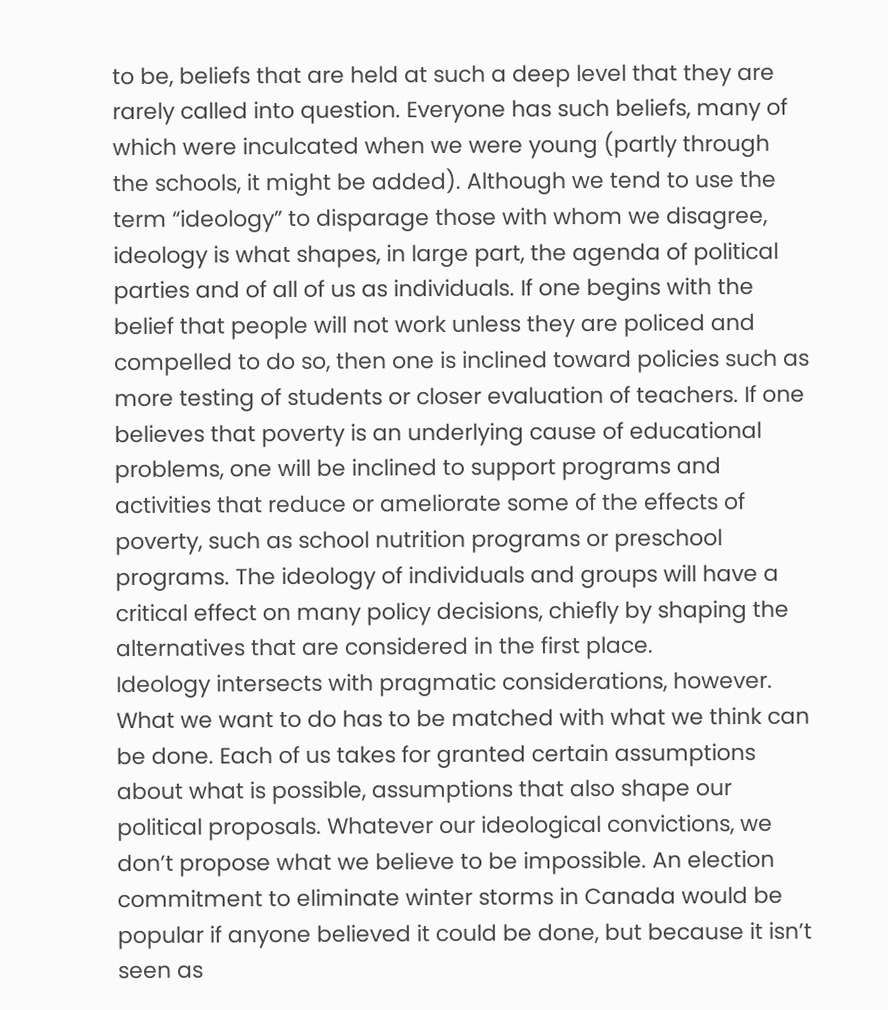to be, beliefs that are held at such a deep level that they are rarely called into question. Everyone has such beliefs, many of which were inculcated when we were young (partly through the schools, it might be added). Although we tend to use the term “ideology” to disparage those with whom we disagree, ideology is what shapes, in large part, the agenda of political parties and of all of us as individuals. If one begins with the belief that people will not work unless they are policed and compelled to do so, then one is inclined toward policies such as more testing of students or closer evaluation of teachers. If one believes that poverty is an underlying cause of educational problems, one will be inclined to support programs and activities that reduce or ameliorate some of the effects of poverty, such as school nutrition programs or preschool programs. The ideology of individuals and groups will have a critical effect on many policy decisions, chiefly by shaping the alternatives that are considered in the first place.
Ideology intersects with pragmatic considerations, however. What we want to do has to be matched with what we think can be done. Each of us takes for granted certain assumptions about what is possible, assumptions that also shape our political proposals. Whatever our ideological convictions, we don’t propose what we believe to be impossible. An election commitment to eliminate winter storms in Canada would be popular if anyone believed it could be done, but because it isn’t seen as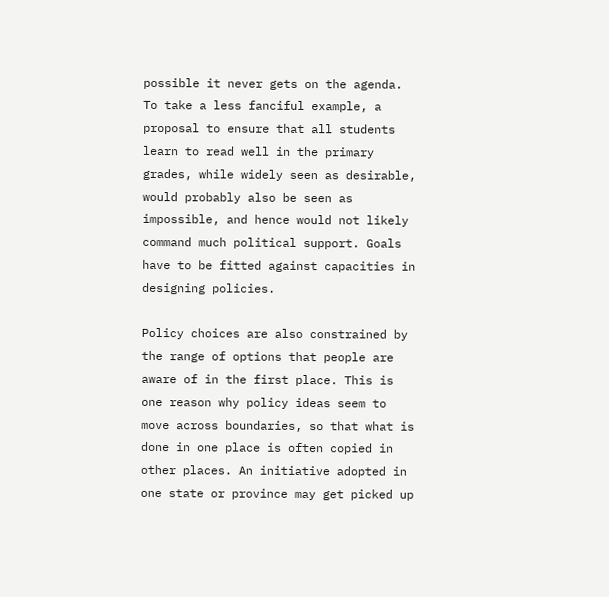possible it never gets on the agenda. To take a less fanciful example, a proposal to ensure that all students learn to read well in the primary grades, while widely seen as desirable, would probably also be seen as impossible, and hence would not likely command much political support. Goals have to be fitted against capacities in designing policies.

Policy choices are also constrained by the range of options that people are aware of in the first place. This is one reason why policy ideas seem to move across boundaries, so that what is done in one place is often copied in other places. An initiative adopted in one state or province may get picked up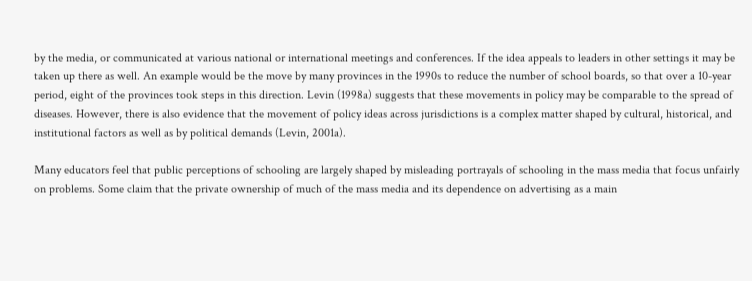by the media, or communicated at various national or international meetings and conferences. If the idea appeals to leaders in other settings it may be taken up there as well. An example would be the move by many provinces in the 1990s to reduce the number of school boards, so that over a 10-year period, eight of the provinces took steps in this direction. Levin (1998a) suggests that these movements in policy may be comparable to the spread of diseases. However, there is also evidence that the movement of policy ideas across jurisdictions is a complex matter shaped by cultural, historical, and institutional factors as well as by political demands (Levin, 2001a).

Many educators feel that public perceptions of schooling are largely shaped by misleading portrayals of schooling in the mass media that focus unfairly on problems. Some claim that the private ownership of much of the mass media and its dependence on advertising as a main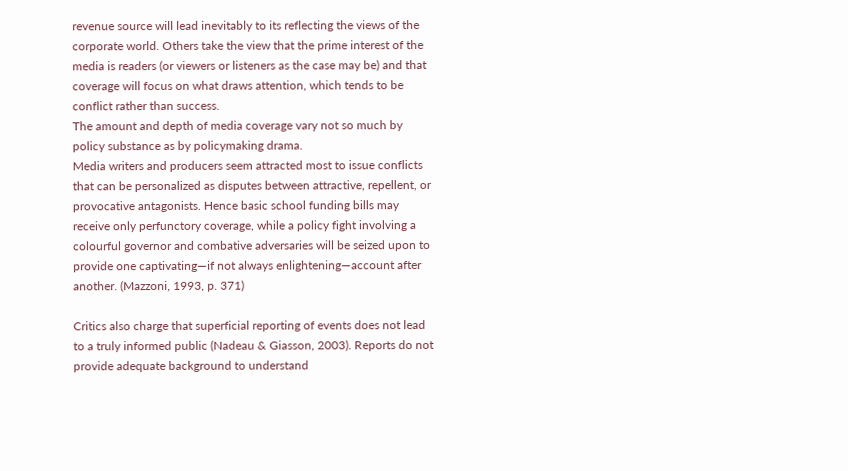revenue source will lead inevitably to its reflecting the views of the corporate world. Others take the view that the prime interest of the media is readers (or viewers or listeners as the case may be) and that coverage will focus on what draws attention, which tends to be conflict rather than success.
The amount and depth of media coverage vary not so much by policy substance as by policymaking drama.
Media writers and producers seem attracted most to issue conflicts that can be personalized as disputes between attractive, repellent, or provocative antagonists. Hence basic school funding bills may receive only perfunctory coverage, while a policy fight involving a colourful governor and combative adversaries will be seized upon to provide one captivating—if not always enlightening—account after another. (Mazzoni, 1993, p. 371)

Critics also charge that superficial reporting of events does not lead to a truly informed public (Nadeau & Giasson, 2003). Reports do not provide adequate background to understand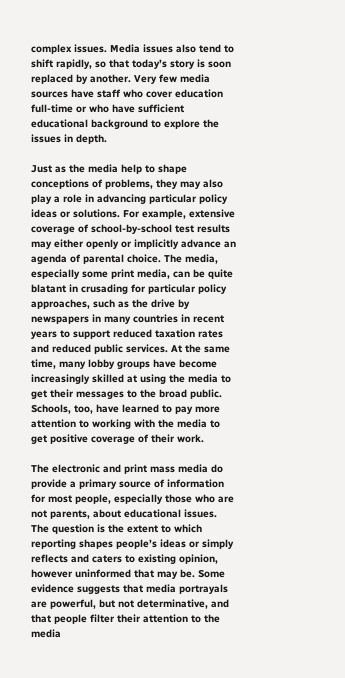complex issues. Media issues also tend to shift rapidly, so that today’s story is soon replaced by another. Very few media sources have staff who cover education full-time or who have sufficient educational background to explore the issues in depth.

Just as the media help to shape conceptions of problems, they may also play a role in advancing particular policy ideas or solutions. For example, extensive coverage of school-by-school test results may either openly or implicitly advance an agenda of parental choice. The media, especially some print media, can be quite blatant in crusading for particular policy approaches, such as the drive by newspapers in many countries in recent years to support reduced taxation rates and reduced public services. At the same time, many lobby groups have become increasingly skilled at using the media to get their messages to the broad public. Schools, too, have learned to pay more attention to working with the media to get positive coverage of their work.

The electronic and print mass media do provide a primary source of information for most people, especially those who are not parents, about educational issues. The question is the extent to which reporting shapes people’s ideas or simply reflects and caters to existing opinion, however uninformed that may be. Some evidence suggests that media portrayals are powerful, but not determinative, and that people filter their attention to the media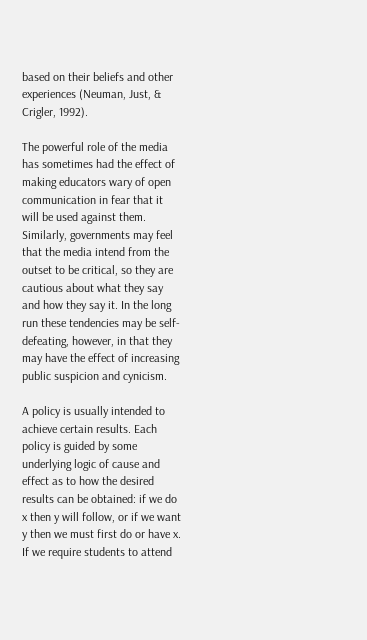based on their beliefs and other experiences (Neuman, Just, & Crigler, 1992).

The powerful role of the media has sometimes had the effect of making educators wary of open communication in fear that it will be used against them. Similarly, governments may feel that the media intend from the outset to be critical, so they are cautious about what they say and how they say it. In the long run these tendencies may be self-defeating, however, in that they may have the effect of increasing public suspicion and cynicism.

A policy is usually intended to achieve certain results. Each policy is guided by some underlying logic of cause and effect as to how the desired results can be obtained: if we do x then y will follow, or if we want y then we must first do or have x. If we require students to attend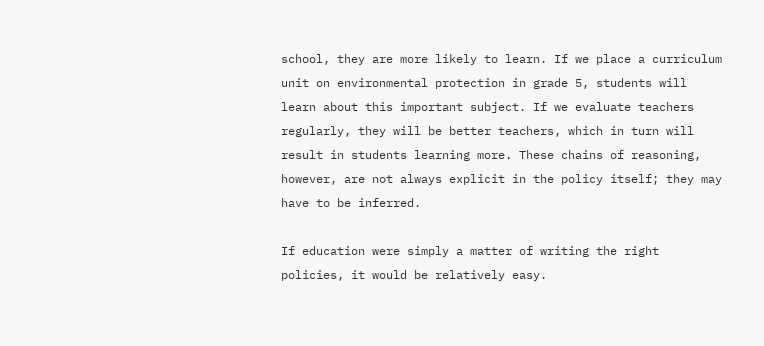school, they are more likely to learn. If we place a curriculum unit on environmental protection in grade 5, students will learn about this important subject. If we evaluate teachers regularly, they will be better teachers, which in turn will result in students learning more. These chains of reasoning, however, are not always explicit in the policy itself; they may have to be inferred.

If education were simply a matter of writing the right policies, it would be relatively easy.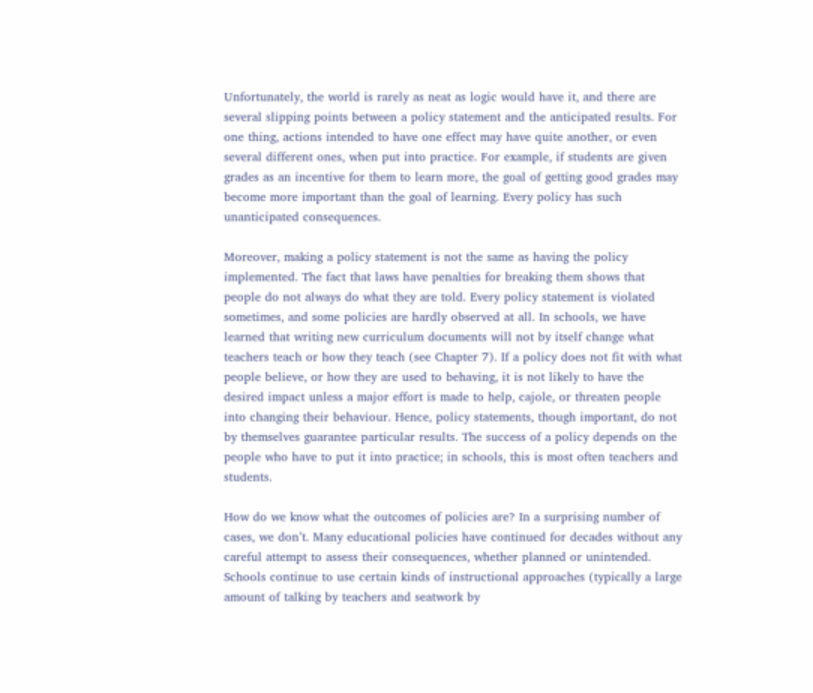Unfortunately, the world is rarely as neat as logic would have it, and there are several slipping points between a policy statement and the anticipated results. For one thing, actions intended to have one effect may have quite another, or even several different ones, when put into practice. For example, if students are given grades as an incentive for them to learn more, the goal of getting good grades may become more important than the goal of learning. Every policy has such unanticipated consequences.

Moreover, making a policy statement is not the same as having the policy implemented. The fact that laws have penalties for breaking them shows that people do not always do what they are told. Every policy statement is violated sometimes, and some policies are hardly observed at all. In schools, we have learned that writing new curriculum documents will not by itself change what teachers teach or how they teach (see Chapter 7). If a policy does not fit with what people believe, or how they are used to behaving, it is not likely to have the desired impact unless a major effort is made to help, cajole, or threaten people into changing their behaviour. Hence, policy statements, though important, do not by themselves guarantee particular results. The success of a policy depends on the people who have to put it into practice; in schools, this is most often teachers and students.

How do we know what the outcomes of policies are? In a surprising number of cases, we don’t. Many educational policies have continued for decades without any careful attempt to assess their consequences, whether planned or unintended. Schools continue to use certain kinds of instructional approaches (typically a large amount of talking by teachers and seatwork by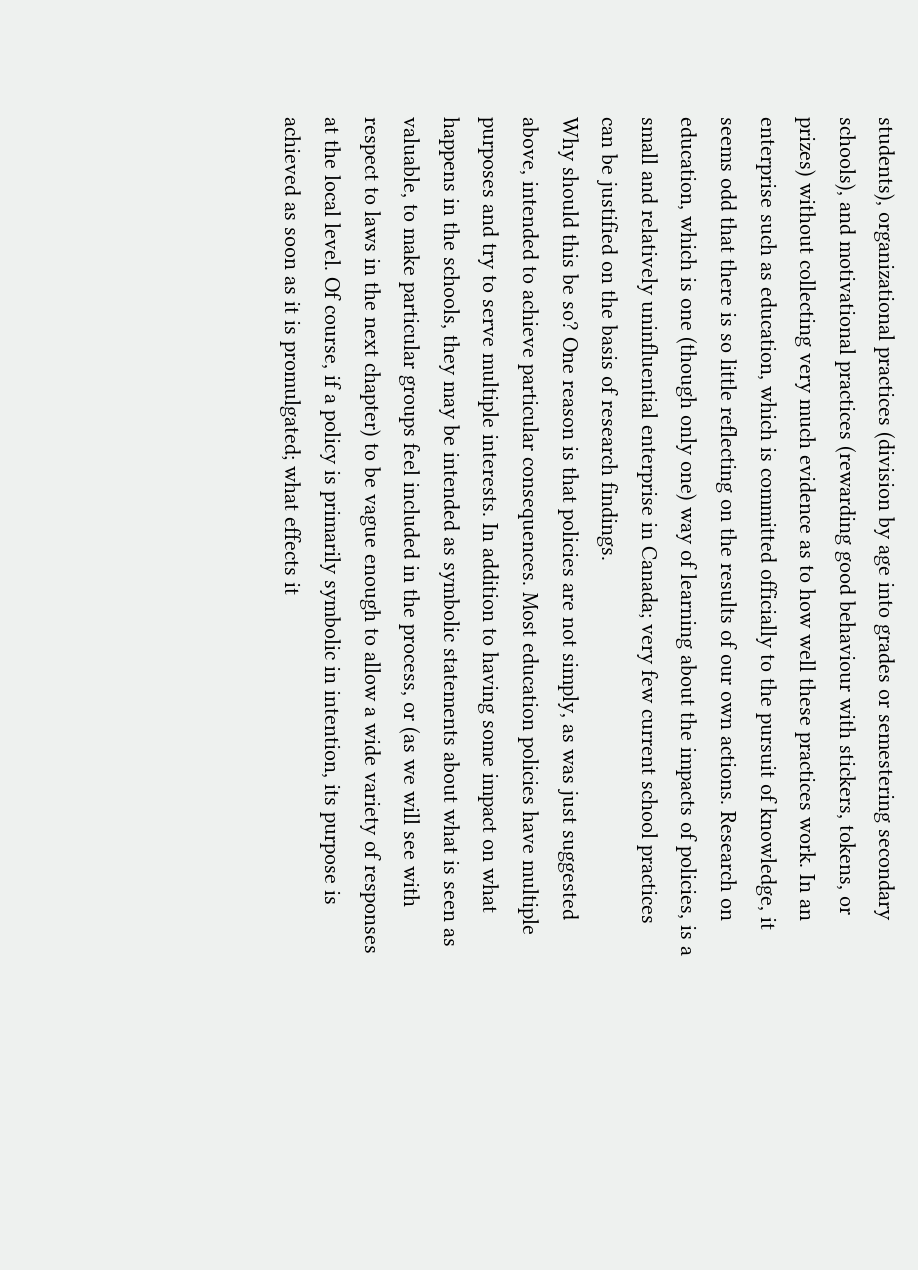students), organizational practices (division by age into grades or semestering secondary schools), and motivational practices (rewarding good behaviour with stickers, tokens, or prizes) without collecting very much evidence as to how well these practices work. In an enterprise such as education, which is committed officially to the pursuit of knowledge, it seems odd that there is so little reflecting on the results of our own actions. Research on education, which is one (though only one) way of learning about the impacts of policies, is a small and relatively uninfluential enterprise in Canada; very few current school practices can be justified on the basis of research findings.
Why should this be so? One reason is that policies are not simply, as was just suggested above, intended to achieve particular consequences. Most education policies have multiple purposes and try to serve multiple interests. In addition to having some impact on what happens in the schools, they may be intended as symbolic statements about what is seen as valuable, to make particular groups feel included in the process, or (as we will see with respect to laws in the next chapter) to be vague enough to allow a wide variety of responses at the local level. Of course, if a policy is primarily symbolic in intention, its purpose is achieved as soon as it is promulgated; what effects it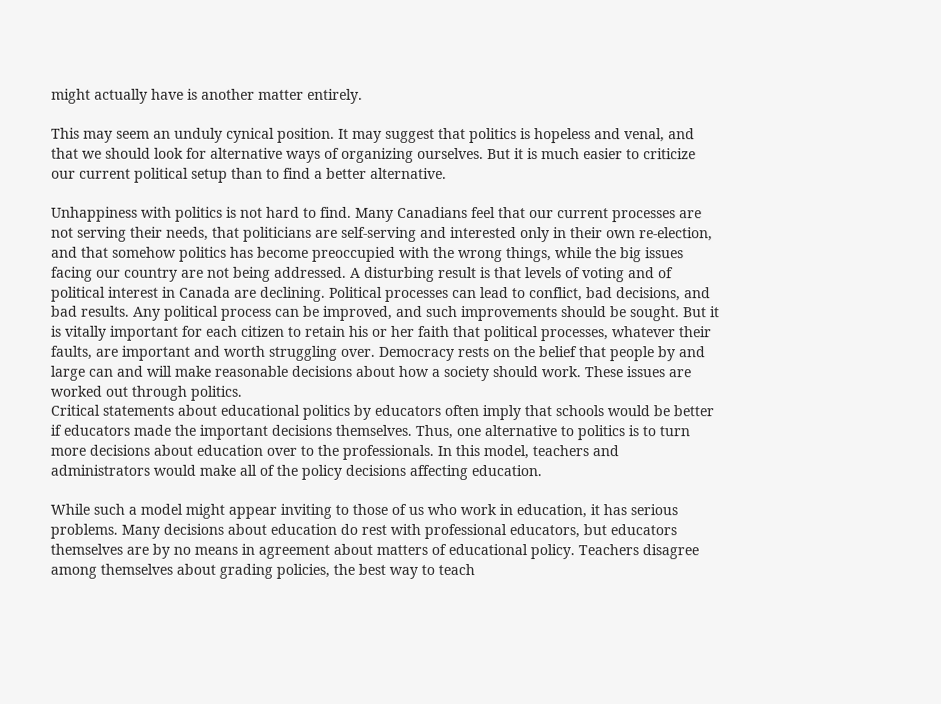might actually have is another matter entirely.

This may seem an unduly cynical position. It may suggest that politics is hopeless and venal, and that we should look for alternative ways of organizing ourselves. But it is much easier to criticize our current political setup than to find a better alternative.

Unhappiness with politics is not hard to find. Many Canadians feel that our current processes are not serving their needs, that politicians are self-serving and interested only in their own re-election, and that somehow politics has become preoccupied with the wrong things, while the big issues facing our country are not being addressed. A disturbing result is that levels of voting and of political interest in Canada are declining. Political processes can lead to conflict, bad decisions, and bad results. Any political process can be improved, and such improvements should be sought. But it is vitally important for each citizen to retain his or her faith that political processes, whatever their faults, are important and worth struggling over. Democracy rests on the belief that people by and large can and will make reasonable decisions about how a society should work. These issues are worked out through politics.
Critical statements about educational politics by educators often imply that schools would be better if educators made the important decisions themselves. Thus, one alternative to politics is to turn more decisions about education over to the professionals. In this model, teachers and administrators would make all of the policy decisions affecting education.

While such a model might appear inviting to those of us who work in education, it has serious problems. Many decisions about education do rest with professional educators, but educators themselves are by no means in agreement about matters of educational policy. Teachers disagree among themselves about grading policies, the best way to teach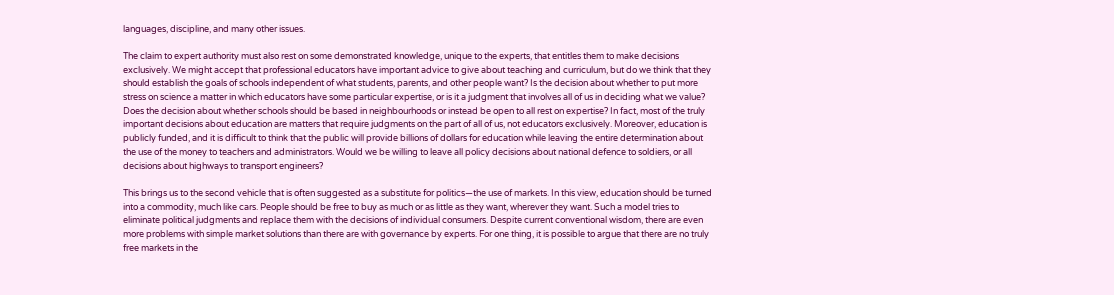languages, discipline, and many other issues.

The claim to expert authority must also rest on some demonstrated knowledge, unique to the experts, that entitles them to make decisions exclusively. We might accept that professional educators have important advice to give about teaching and curriculum, but do we think that they should establish the goals of schools independent of what students, parents, and other people want? Is the decision about whether to put more stress on science a matter in which educators have some particular expertise, or is it a judgment that involves all of us in deciding what we value? Does the decision about whether schools should be based in neighbourhoods or instead be open to all rest on expertise? In fact, most of the truly important decisions about education are matters that require judgments on the part of all of us, not educators exclusively. Moreover, education is publicly funded, and it is difficult to think that the public will provide billions of dollars for education while leaving the entire determination about the use of the money to teachers and administrators. Would we be willing to leave all policy decisions about national defence to soldiers, or all decisions about highways to transport engineers?

This brings us to the second vehicle that is often suggested as a substitute for politics—the use of markets. In this view, education should be turned into a commodity, much like cars. People should be free to buy as much or as little as they want, wherever they want. Such a model tries to eliminate political judgments and replace them with the decisions of individual consumers. Despite current conventional wisdom, there are even more problems with simple market solutions than there are with governance by experts. For one thing, it is possible to argue that there are no truly free markets in the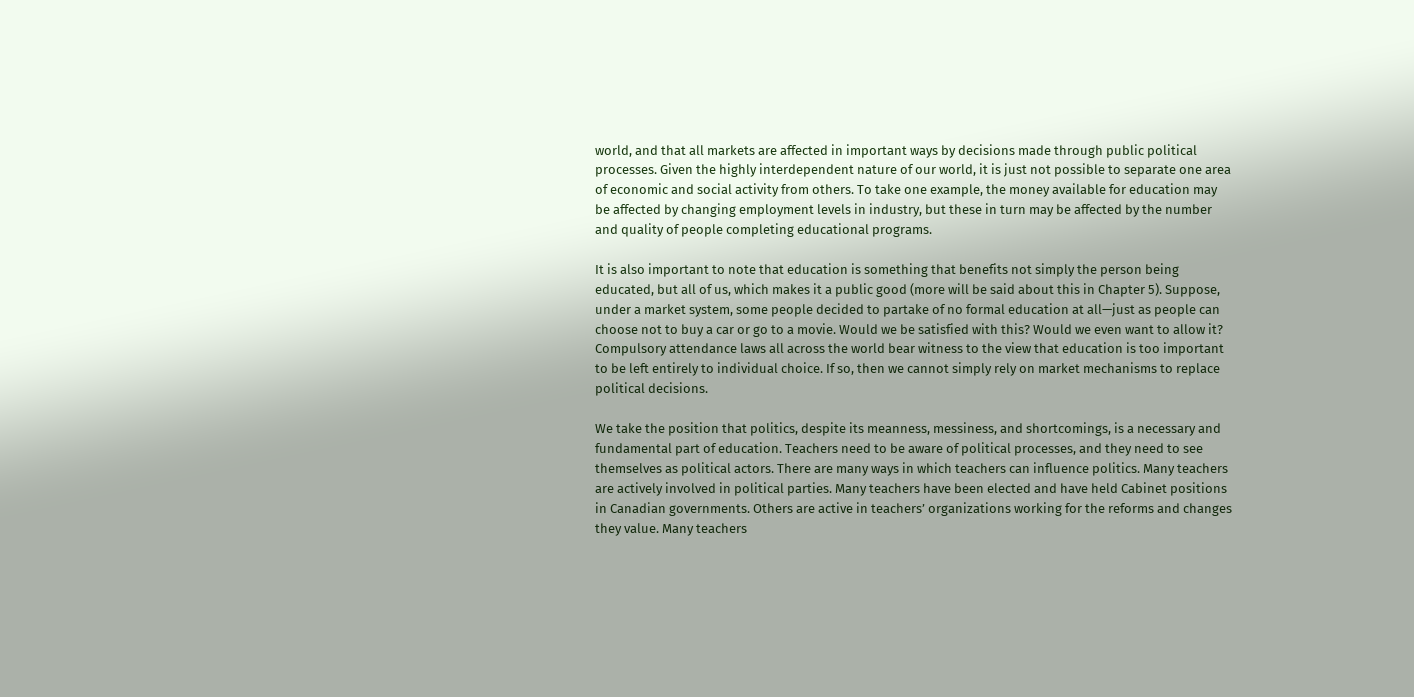world, and that all markets are affected in important ways by decisions made through public political processes. Given the highly interdependent nature of our world, it is just not possible to separate one area of economic and social activity from others. To take one example, the money available for education may be affected by changing employment levels in industry, but these in turn may be affected by the number and quality of people completing educational programs.

It is also important to note that education is something that benefits not simply the person being educated, but all of us, which makes it a public good (more will be said about this in Chapter 5). Suppose, under a market system, some people decided to partake of no formal education at all—just as people can choose not to buy a car or go to a movie. Would we be satisfied with this? Would we even want to allow it? Compulsory attendance laws all across the world bear witness to the view that education is too important to be left entirely to individual choice. If so, then we cannot simply rely on market mechanisms to replace political decisions.

We take the position that politics, despite its meanness, messiness, and shortcomings, is a necessary and fundamental part of education. Teachers need to be aware of political processes, and they need to see themselves as political actors. There are many ways in which teachers can influence politics. Many teachers are actively involved in political parties. Many teachers have been elected and have held Cabinet positions in Canadian governments. Others are active in teachers’ organizations working for the reforms and changes they value. Many teachers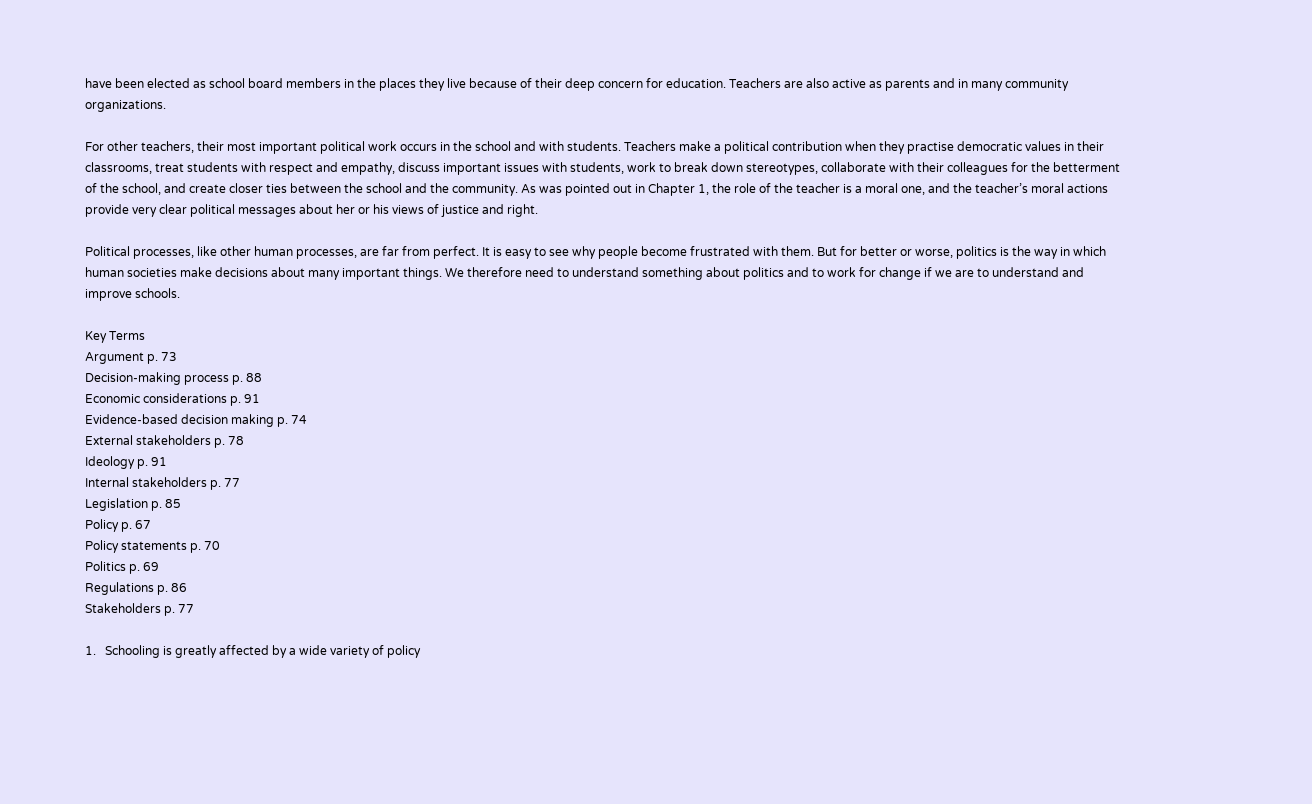have been elected as school board members in the places they live because of their deep concern for education. Teachers are also active as parents and in many community organizations.

For other teachers, their most important political work occurs in the school and with students. Teachers make a political contribution when they practise democratic values in their classrooms, treat students with respect and empathy, discuss important issues with students, work to break down stereotypes, collaborate with their colleagues for the betterment of the school, and create closer ties between the school and the community. As was pointed out in Chapter 1, the role of the teacher is a moral one, and the teacher’s moral actions provide very clear political messages about her or his views of justice and right.

Political processes, like other human processes, are far from perfect. It is easy to see why people become frustrated with them. But for better or worse, politics is the way in which human societies make decisions about many important things. We therefore need to understand something about politics and to work for change if we are to understand and improve schools.

Key Terms
Argument p. 73
Decision-making process p. 88
Economic considerations p. 91
Evidence-based decision making p. 74
External stakeholders p. 78
Ideology p. 91
Internal stakeholders p. 77
Legislation p. 85
Policy p. 67
Policy statements p. 70
Politics p. 69
Regulations p. 86
Stakeholders p. 77

1.   Schooling is greatly affected by a wide variety of policy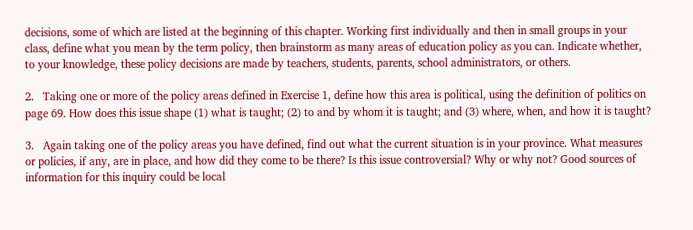decisions, some of which are listed at the beginning of this chapter. Working first individually and then in small groups in your class, define what you mean by the term policy, then brainstorm as many areas of education policy as you can. Indicate whether, to your knowledge, these policy decisions are made by teachers, students, parents, school administrators, or others.

2.   Taking one or more of the policy areas defined in Exercise 1, define how this area is political, using the definition of politics on page 69. How does this issue shape (1) what is taught; (2) to and by whom it is taught; and (3) where, when, and how it is taught?

3.   Again taking one of the policy areas you have defined, find out what the current situation is in your province. What measures or policies, if any, are in place, and how did they come to be there? Is this issue controversial? Why or why not? Good sources of information for this inquiry could be local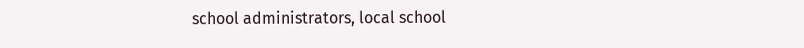school administrators, local school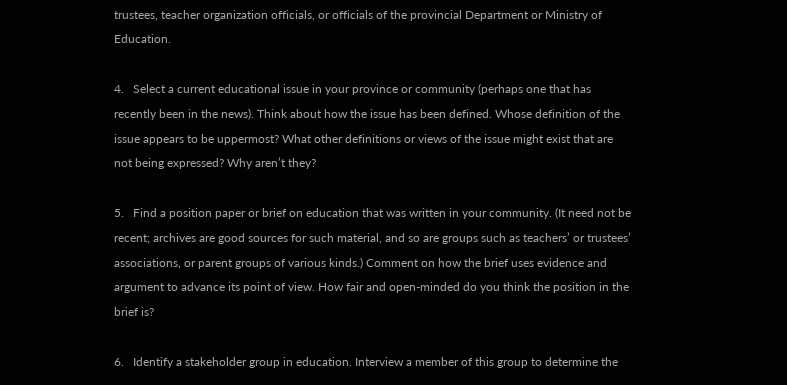trustees, teacher organization officials, or officials of the provincial Department or Ministry of Education.

4.   Select a current educational issue in your province or community (perhaps one that has recently been in the news). Think about how the issue has been defined. Whose definition of the issue appears to be uppermost? What other definitions or views of the issue might exist that are not being expressed? Why aren’t they?

5.   Find a position paper or brief on education that was written in your community. (It need not be recent; archives are good sources for such material, and so are groups such as teachers’ or trustees’ associations, or parent groups of various kinds.) Comment on how the brief uses evidence and argument to advance its point of view. How fair and open-minded do you think the position in the brief is?

6.   Identify a stakeholder group in education. Interview a member of this group to determine the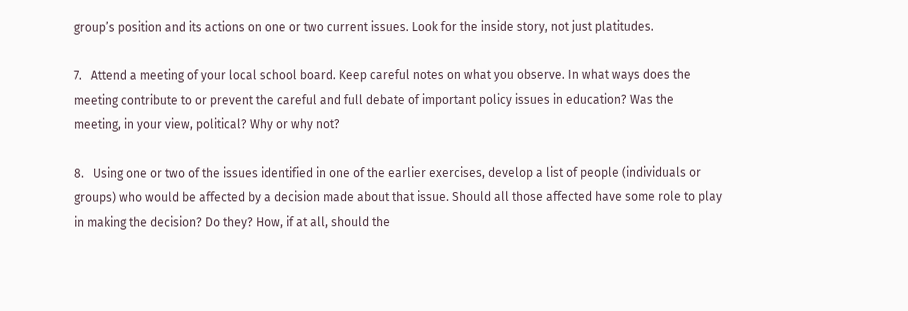group’s position and its actions on one or two current issues. Look for the inside story, not just platitudes.

7.   Attend a meeting of your local school board. Keep careful notes on what you observe. In what ways does the meeting contribute to or prevent the careful and full debate of important policy issues in education? Was the meeting, in your view, political? Why or why not?

8.   Using one or two of the issues identified in one of the earlier exercises, develop a list of people (individuals or groups) who would be affected by a decision made about that issue. Should all those affected have some role to play in making the decision? Do they? How, if at all, should the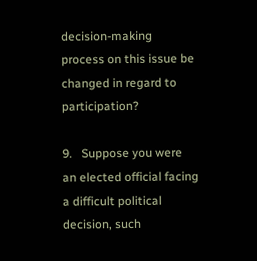decision-making process on this issue be changed in regard to participation?

9.   Suppose you were an elected official facing a difficult political decision, such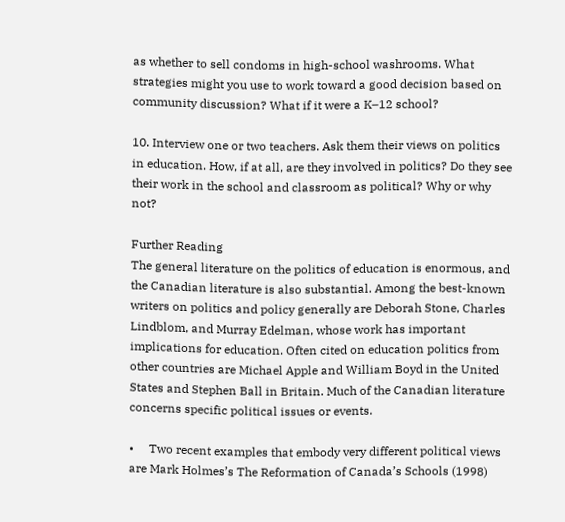as whether to sell condoms in high-school washrooms. What strategies might you use to work toward a good decision based on community discussion? What if it were a K–12 school?

10. Interview one or two teachers. Ask them their views on politics in education. How, if at all, are they involved in politics? Do they see their work in the school and classroom as political? Why or why not?

Further Reading
The general literature on the politics of education is enormous, and the Canadian literature is also substantial. Among the best-known writers on politics and policy generally are Deborah Stone, Charles Lindblom, and Murray Edelman, whose work has important implications for education. Often cited on education politics from other countries are Michael Apple and William Boyd in the United States and Stephen Ball in Britain. Much of the Canadian literature concerns specific political issues or events.

•     Two recent examples that embody very different political views are Mark Holmes’s The Reformation of Canada’s Schools (1998)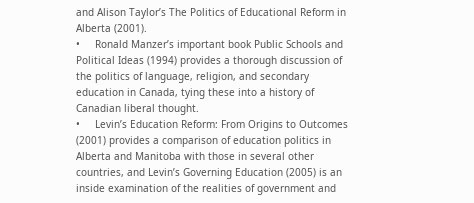and Alison Taylor’s The Politics of Educational Reform in Alberta (2001).
•     Ronald Manzer’s important book Public Schools and Political Ideas (1994) provides a thorough discussion of the politics of language, religion, and secondary education in Canada, tying these into a history of Canadian liberal thought.
•     Levin’s Education Reform: From Origins to Outcomes (2001) provides a comparison of education politics in Alberta and Manitoba with those in several other countries, and Levin’s Governing Education (2005) is an inside examination of the realities of government and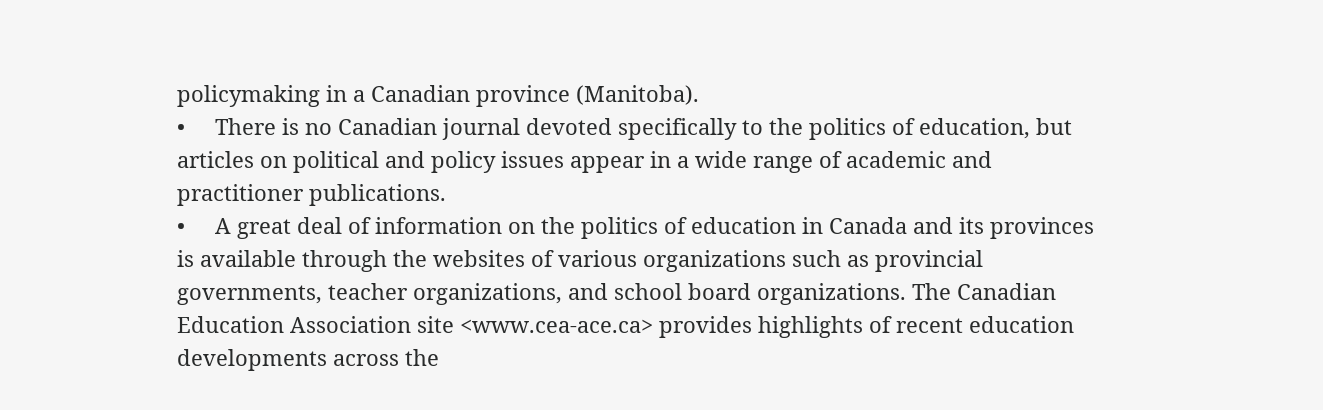policymaking in a Canadian province (Manitoba).
•     There is no Canadian journal devoted specifically to the politics of education, but articles on political and policy issues appear in a wide range of academic and practitioner publications.
•     A great deal of information on the politics of education in Canada and its provinces is available through the websites of various organizations such as provincial governments, teacher organizations, and school board organizations. The Canadian Education Association site <www.cea-ace.ca> provides highlights of recent education developments across the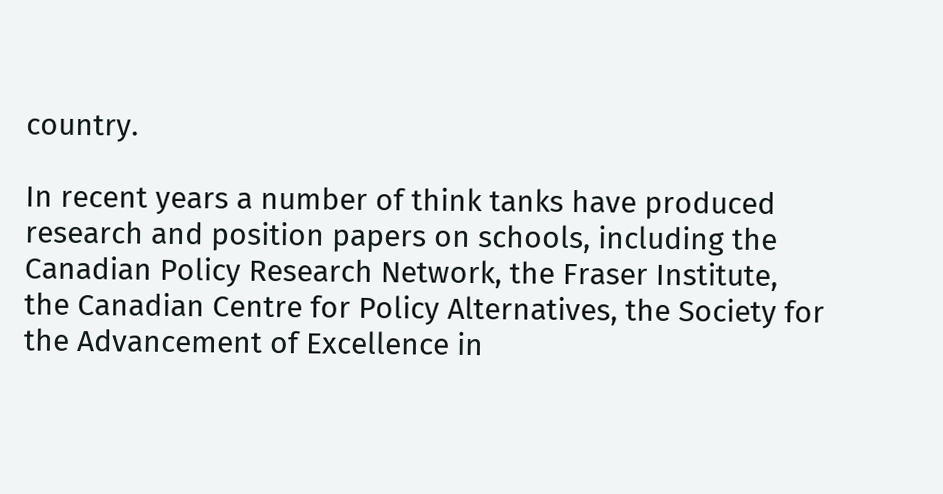country.

In recent years a number of think tanks have produced research and position papers on schools, including the Canadian Policy Research Network, the Fraser Institute, the Canadian Centre for Policy Alternatives, the Society for the Advancement of Excellence in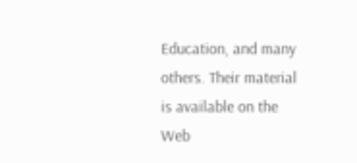Education, and many others. Their material is available on the Web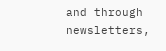and through newsletters,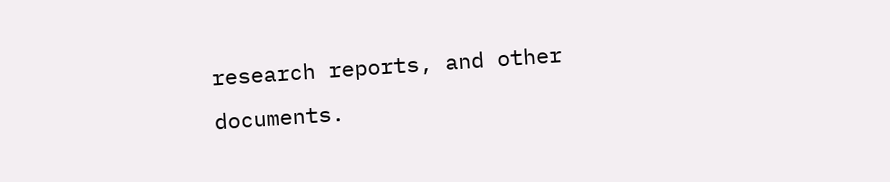research reports, and other documents.